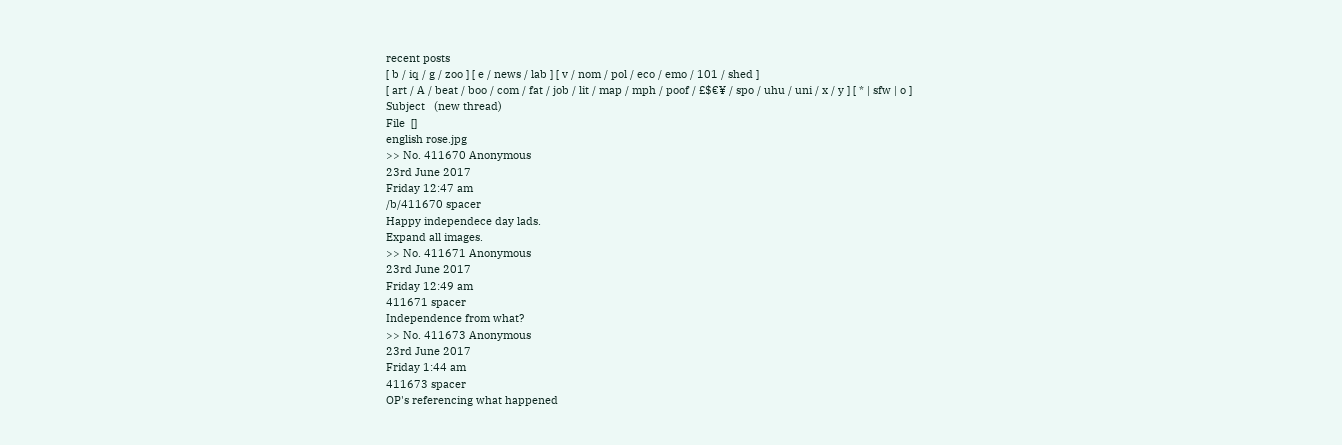recent posts
[ b / iq / g / zoo ] [ e / news / lab ] [ v / nom / pol / eco / emo / 101 / shed ]
[ art / A / beat / boo / com / fat / job / lit / map / mph / poof / £$€¥ / spo / uhu / uni / x / y ] [ * | sfw | o ]
Subject   (new thread)
File  []
english rose.jpg
>> No. 411670 Anonymous
23rd June 2017
Friday 12:47 am
/b/411670 spacer
Happy independece day lads.
Expand all images.
>> No. 411671 Anonymous
23rd June 2017
Friday 12:49 am
411671 spacer
Independence from what?
>> No. 411673 Anonymous
23rd June 2017
Friday 1:44 am
411673 spacer
OP's referencing what happened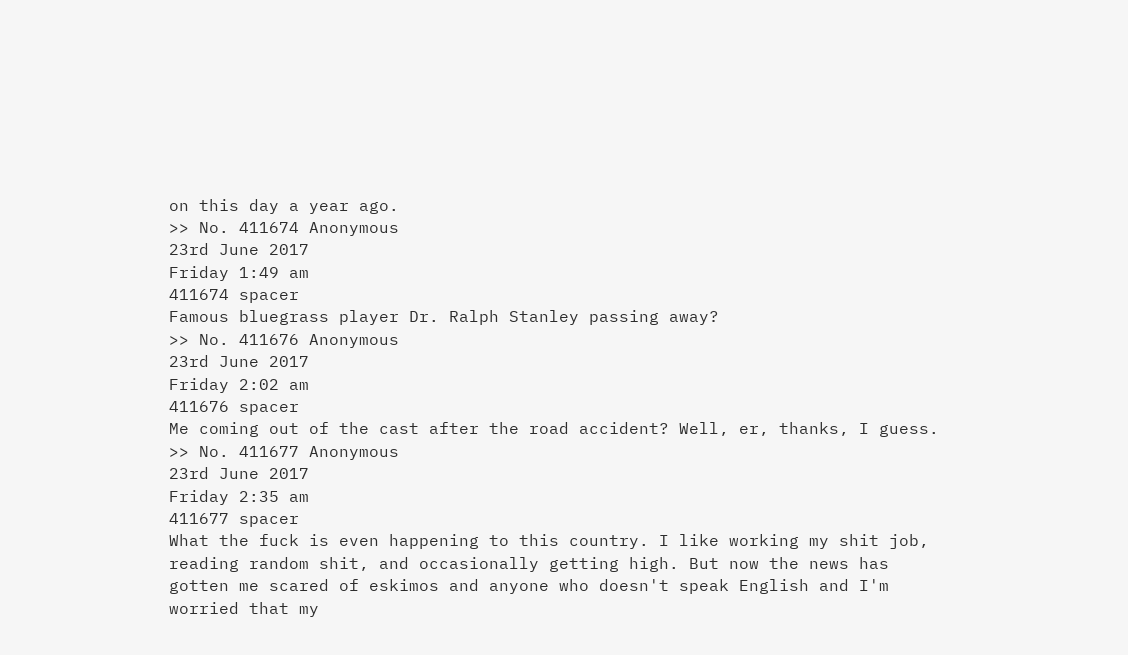on this day a year ago.
>> No. 411674 Anonymous
23rd June 2017
Friday 1:49 am
411674 spacer
Famous bluegrass player Dr. Ralph Stanley passing away?
>> No. 411676 Anonymous
23rd June 2017
Friday 2:02 am
411676 spacer
Me coming out of the cast after the road accident? Well, er, thanks, I guess.
>> No. 411677 Anonymous
23rd June 2017
Friday 2:35 am
411677 spacer
What the fuck is even happening to this country. I like working my shit job, reading random shit, and occasionally getting high. But now the news has gotten me scared of eskimos and anyone who doesn't speak English and I'm worried that my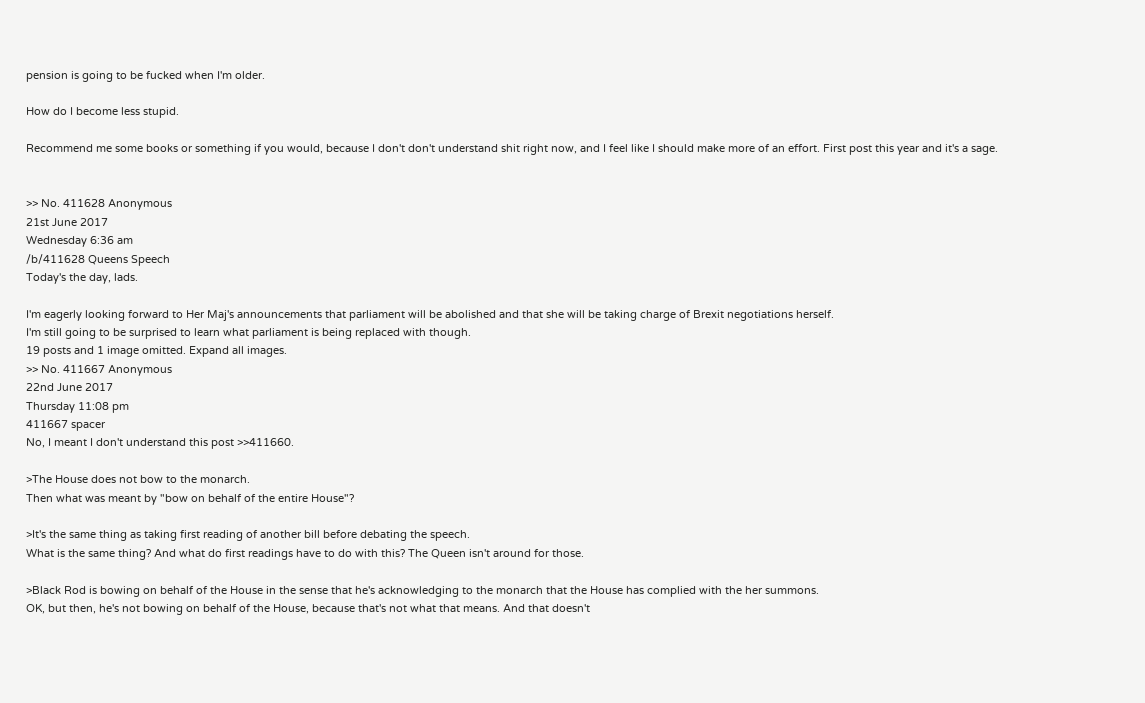pension is going to be fucked when I'm older.

How do I become less stupid.

Recommend me some books or something if you would, because I don't don't understand shit right now, and I feel like I should make more of an effort. First post this year and it's a sage.


>> No. 411628 Anonymous
21st June 2017
Wednesday 6:36 am
/b/411628 Queens Speech
Today's the day, lads.

I'm eagerly looking forward to Her Maj's announcements that parliament will be abolished and that she will be taking charge of Brexit negotiations herself.
I'm still going to be surprised to learn what parliament is being replaced with though.
19 posts and 1 image omitted. Expand all images.
>> No. 411667 Anonymous
22nd June 2017
Thursday 11:08 pm
411667 spacer
No, I meant I don't understand this post >>411660.

>The House does not bow to the monarch.
Then what was meant by "bow on behalf of the entire House"?

>It's the same thing as taking first reading of another bill before debating the speech.
What is the same thing? And what do first readings have to do with this? The Queen isn't around for those.

>Black Rod is bowing on behalf of the House in the sense that he's acknowledging to the monarch that the House has complied with the her summons.
OK, but then, he's not bowing on behalf of the House, because that's not what that means. And that doesn't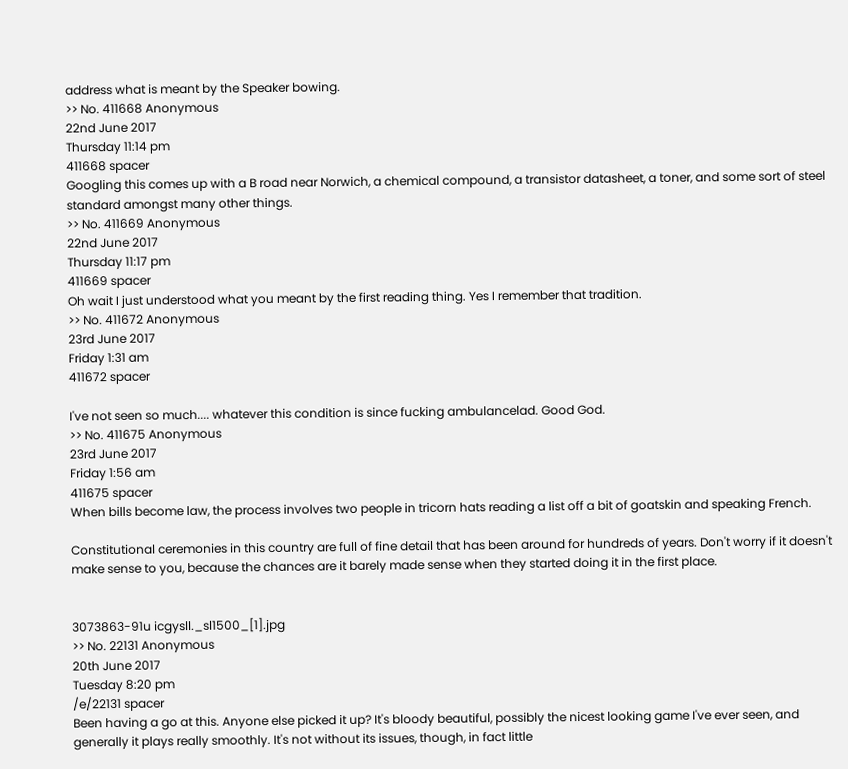address what is meant by the Speaker bowing.
>> No. 411668 Anonymous
22nd June 2017
Thursday 11:14 pm
411668 spacer
Googling this comes up with a B road near Norwich, a chemical compound, a transistor datasheet, a toner, and some sort of steel standard amongst many other things.
>> No. 411669 Anonymous
22nd June 2017
Thursday 11:17 pm
411669 spacer
Oh wait I just understood what you meant by the first reading thing. Yes I remember that tradition.
>> No. 411672 Anonymous
23rd June 2017
Friday 1:31 am
411672 spacer

I've not seen so much.... whatever this condition is since fucking ambulancelad. Good God.
>> No. 411675 Anonymous
23rd June 2017
Friday 1:56 am
411675 spacer
When bills become law, the process involves two people in tricorn hats reading a list off a bit of goatskin and speaking French.

Constitutional ceremonies in this country are full of fine detail that has been around for hundreds of years. Don't worry if it doesn't make sense to you, because the chances are it barely made sense when they started doing it in the first place.


3073863-91u icgysll._sl1500_[1].jpg
>> No. 22131 Anonymous
20th June 2017
Tuesday 8:20 pm
/e/22131 spacer
Been having a go at this. Anyone else picked it up? It's bloody beautiful, possibly the nicest looking game I've ever seen, and generally it plays really smoothly. It's not without its issues, though, in fact little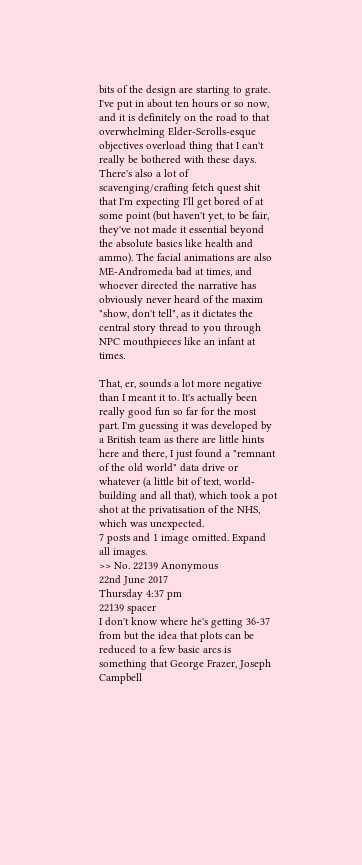bits of the design are starting to grate. I've put in about ten hours or so now, and it is definitely on the road to that overwhelming Elder-Scrolls-esque objectives overload thing that I can't really be bothered with these days. There's also a lot of scavenging/crafting fetch quest shit that I'm expecting I'll get bored of at some point (but haven't yet, to be fair, they've not made it essential beyond the absolute basics like health and ammo). The facial animations are also ME-Andromeda bad at times, and whoever directed the narrative has obviously never heard of the maxim "show, don't tell", as it dictates the central story thread to you through NPC mouthpieces like an infant at times.

That, er, sounds a lot more negative than I meant it to. It's actually been really good fun so far for the most part. I'm guessing it was developed by a British team as there are little hints here and there, I just found a "remnant of the old world" data drive or whatever (a little bit of text, world-building and all that), which took a pot shot at the privatisation of the NHS, which was unexpected.
7 posts and 1 image omitted. Expand all images.
>> No. 22139 Anonymous
22nd June 2017
Thursday 4:37 pm
22139 spacer
I don't know where he's getting 36-37 from but the idea that plots can be reduced to a few basic arcs is something that George Frazer, Joseph Campbell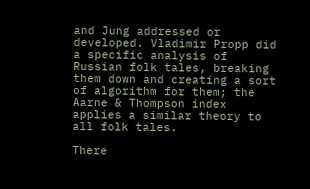and Jung addressed or developed. Vladimir Propp did a specific analysis of Russian folk tales, breaking them down and creating a sort of algorithm for them; the Aarne & Thompson index applies a similar theory to all folk tales.

There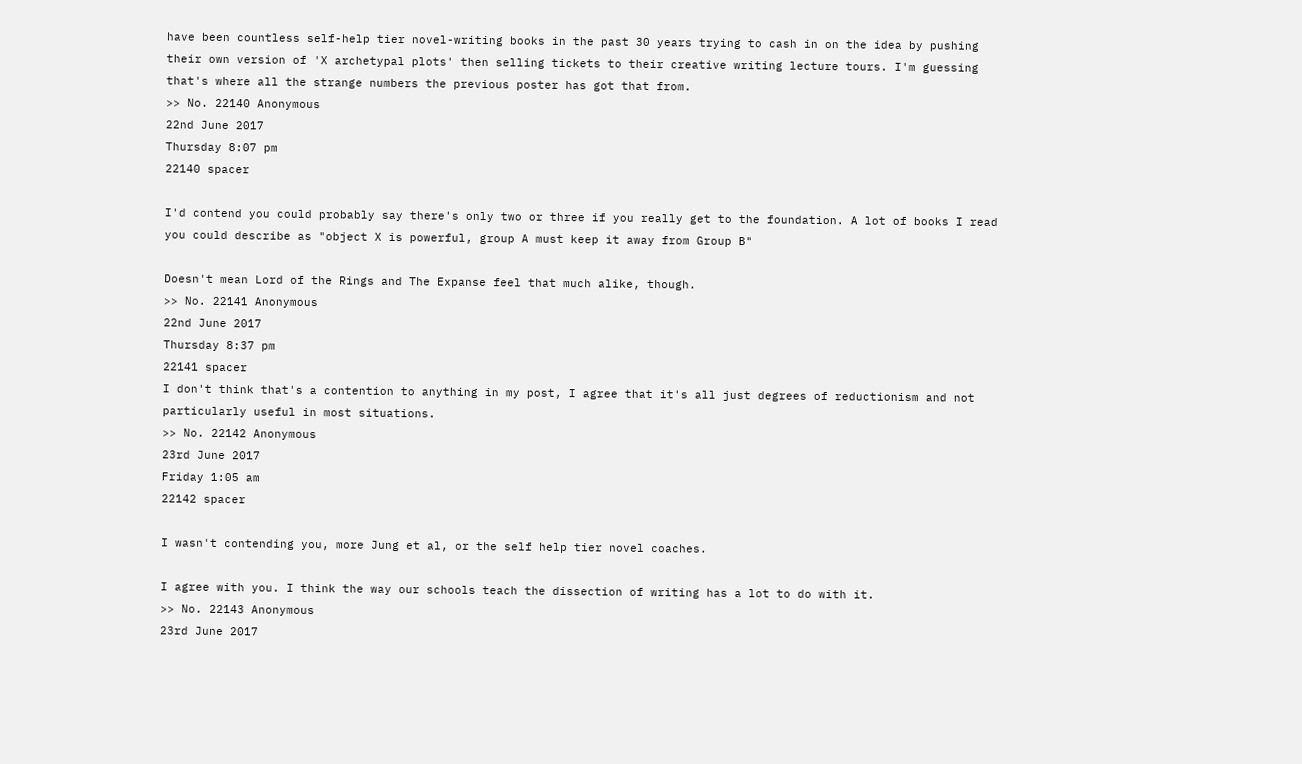have been countless self-help tier novel-writing books in the past 30 years trying to cash in on the idea by pushing their own version of 'X archetypal plots' then selling tickets to their creative writing lecture tours. I'm guessing that's where all the strange numbers the previous poster has got that from.
>> No. 22140 Anonymous
22nd June 2017
Thursday 8:07 pm
22140 spacer

I'd contend you could probably say there's only two or three if you really get to the foundation. A lot of books I read you could describe as "object X is powerful, group A must keep it away from Group B"

Doesn't mean Lord of the Rings and The Expanse feel that much alike, though.
>> No. 22141 Anonymous
22nd June 2017
Thursday 8:37 pm
22141 spacer
I don't think that's a contention to anything in my post, I agree that it's all just degrees of reductionism and not particularly useful in most situations.
>> No. 22142 Anonymous
23rd June 2017
Friday 1:05 am
22142 spacer

I wasn't contending you, more Jung et al, or the self help tier novel coaches.

I agree with you. I think the way our schools teach the dissection of writing has a lot to do with it.
>> No. 22143 Anonymous
23rd June 2017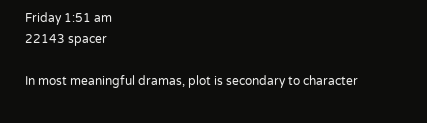Friday 1:51 am
22143 spacer

In most meaningful dramas, plot is secondary to character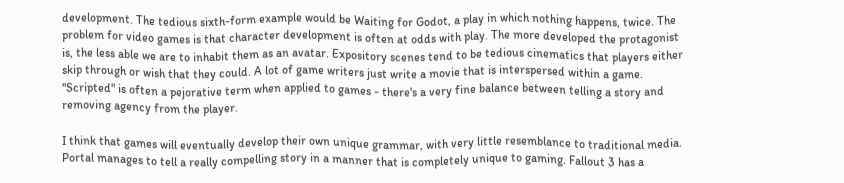development. The tedious sixth-form example would be Waiting for Godot, a play in which nothing happens, twice. The problem for video games is that character development is often at odds with play. The more developed the protagonist is, the less able we are to inhabit them as an avatar. Expository scenes tend to be tedious cinematics that players either skip through or wish that they could. A lot of game writers just write a movie that is interspersed within a game. "Scripted" is often a pejorative term when applied to games - there's a very fine balance between telling a story and removing agency from the player.

I think that games will eventually develop their own unique grammar, with very little resemblance to traditional media. Portal manages to tell a really compelling story in a manner that is completely unique to gaming. Fallout 3 has a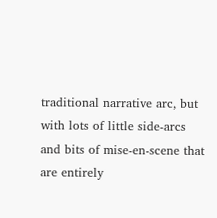traditional narrative arc, but with lots of little side-arcs and bits of mise-en-scene that are entirely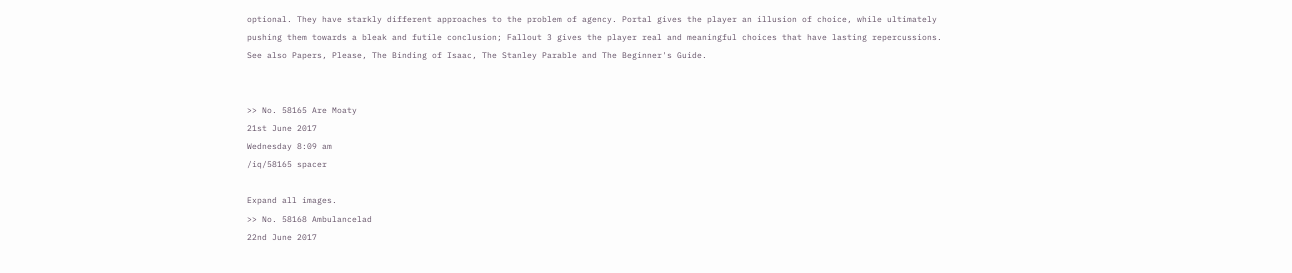optional. They have starkly different approaches to the problem of agency. Portal gives the player an illusion of choice, while ultimately pushing them towards a bleak and futile conclusion; Fallout 3 gives the player real and meaningful choices that have lasting repercussions. See also Papers, Please, The Binding of Isaac, The Stanley Parable and The Beginner's Guide.


>> No. 58165 Are Moaty
21st June 2017
Wednesday 8:09 am
/iq/58165 spacer

Expand all images.
>> No. 58168 Ambulancelad
22nd June 2017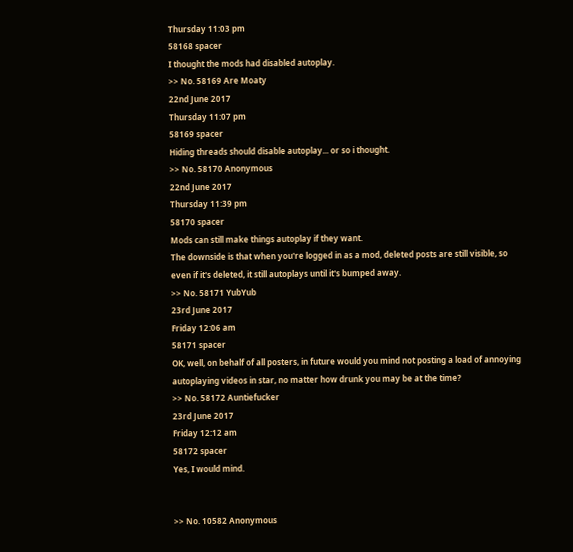Thursday 11:03 pm
58168 spacer
I thought the mods had disabled autoplay.
>> No. 58169 Are Moaty
22nd June 2017
Thursday 11:07 pm
58169 spacer
Hiding threads should disable autoplay... or so i thought.
>> No. 58170 Anonymous
22nd June 2017
Thursday 11:39 pm
58170 spacer
Mods can still make things autoplay if they want.
The downside is that when you're logged in as a mod, deleted posts are still visible, so even if it's deleted, it still autoplays until it's bumped away.
>> No. 58171 YubYub
23rd June 2017
Friday 12:06 am
58171 spacer
OK, well, on behalf of all posters, in future would you mind not posting a load of annoying autoplaying videos in star, no matter how drunk you may be at the time?
>> No. 58172 Auntiefucker
23rd June 2017
Friday 12:12 am
58172 spacer
Yes, I would mind.


>> No. 10582 Anonymous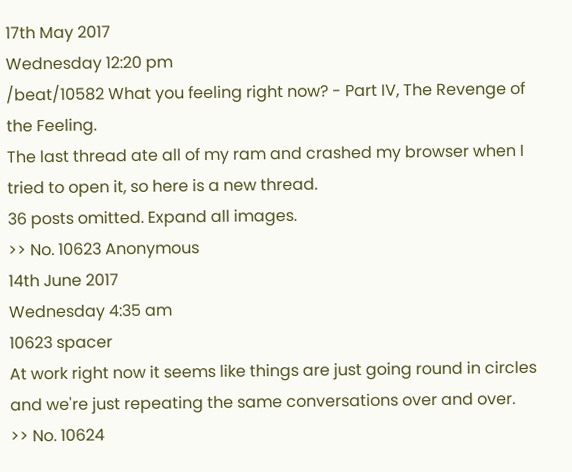17th May 2017
Wednesday 12:20 pm
/beat/10582 What you feeling right now? - Part IV, The Revenge of the Feeling.
The last thread ate all of my ram and crashed my browser when I tried to open it, so here is a new thread.
36 posts omitted. Expand all images.
>> No. 10623 Anonymous
14th June 2017
Wednesday 4:35 am
10623 spacer
At work right now it seems like things are just going round in circles and we're just repeating the same conversations over and over.
>> No. 10624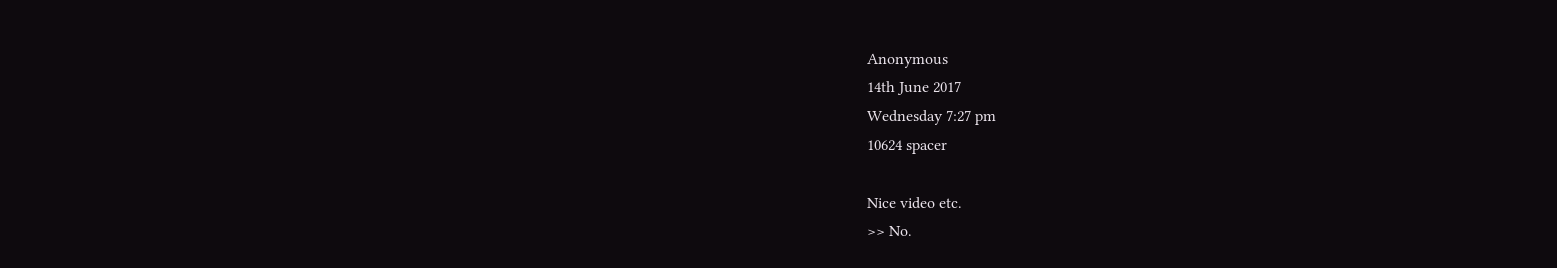Anonymous
14th June 2017
Wednesday 7:27 pm
10624 spacer

Nice video etc.
>> No.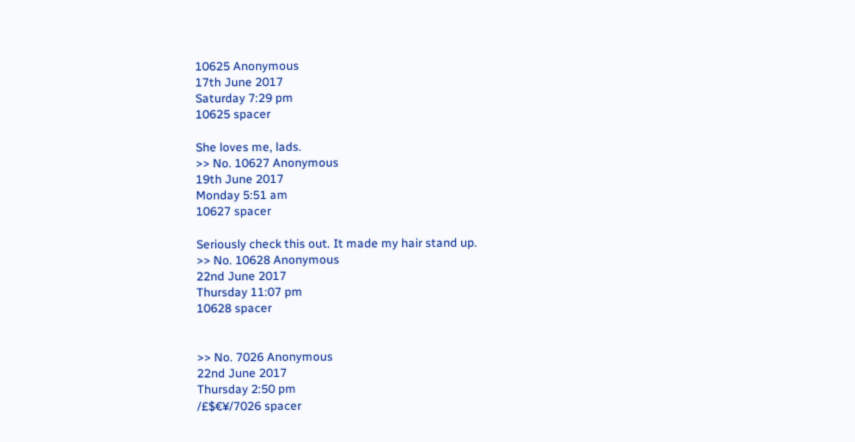10625 Anonymous
17th June 2017
Saturday 7:29 pm
10625 spacer

She loves me, lads.
>> No. 10627 Anonymous
19th June 2017
Monday 5:51 am
10627 spacer

Seriously check this out. It made my hair stand up.
>> No. 10628 Anonymous
22nd June 2017
Thursday 11:07 pm
10628 spacer


>> No. 7026 Anonymous
22nd June 2017
Thursday 2:50 pm
/£$€¥/7026 spacer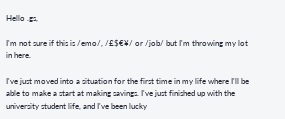Hello .gs,

I'm not sure if this is /emo/, /£$€¥/ or /job/ but I'm throwing my lot in here.

I've just moved into a situation for the first time in my life where I'll be able to make a start at making savings. I've just finished up with the university student life, and I've been lucky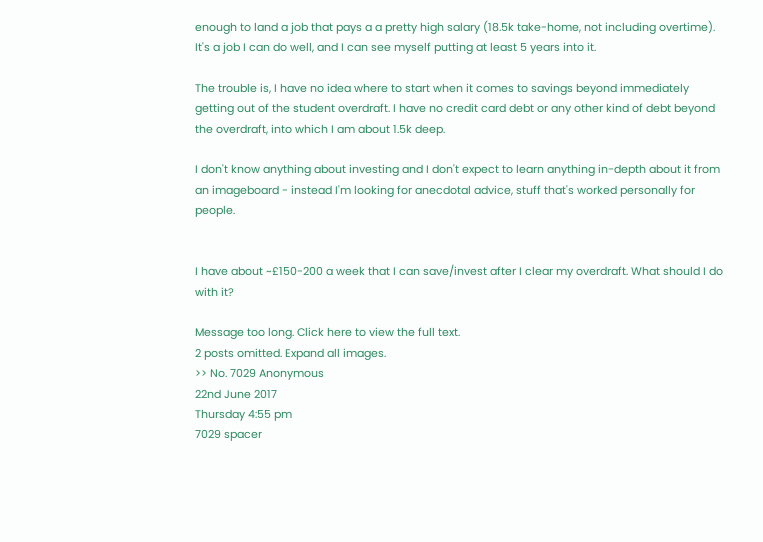enough to land a job that pays a a pretty high salary (18.5k take-home, not including overtime). It's a job I can do well, and I can see myself putting at least 5 years into it.

The trouble is, I have no idea where to start when it comes to savings beyond immediately getting out of the student overdraft. I have no credit card debt or any other kind of debt beyond the overdraft, into which I am about 1.5k deep.

I don't know anything about investing and I don't expect to learn anything in-depth about it from an imageboard - instead I'm looking for anecdotal advice, stuff that's worked personally for people.


I have about ~£150-200 a week that I can save/invest after I clear my overdraft. What should I do with it?

Message too long. Click here to view the full text.
2 posts omitted. Expand all images.
>> No. 7029 Anonymous
22nd June 2017
Thursday 4:55 pm
7029 spacer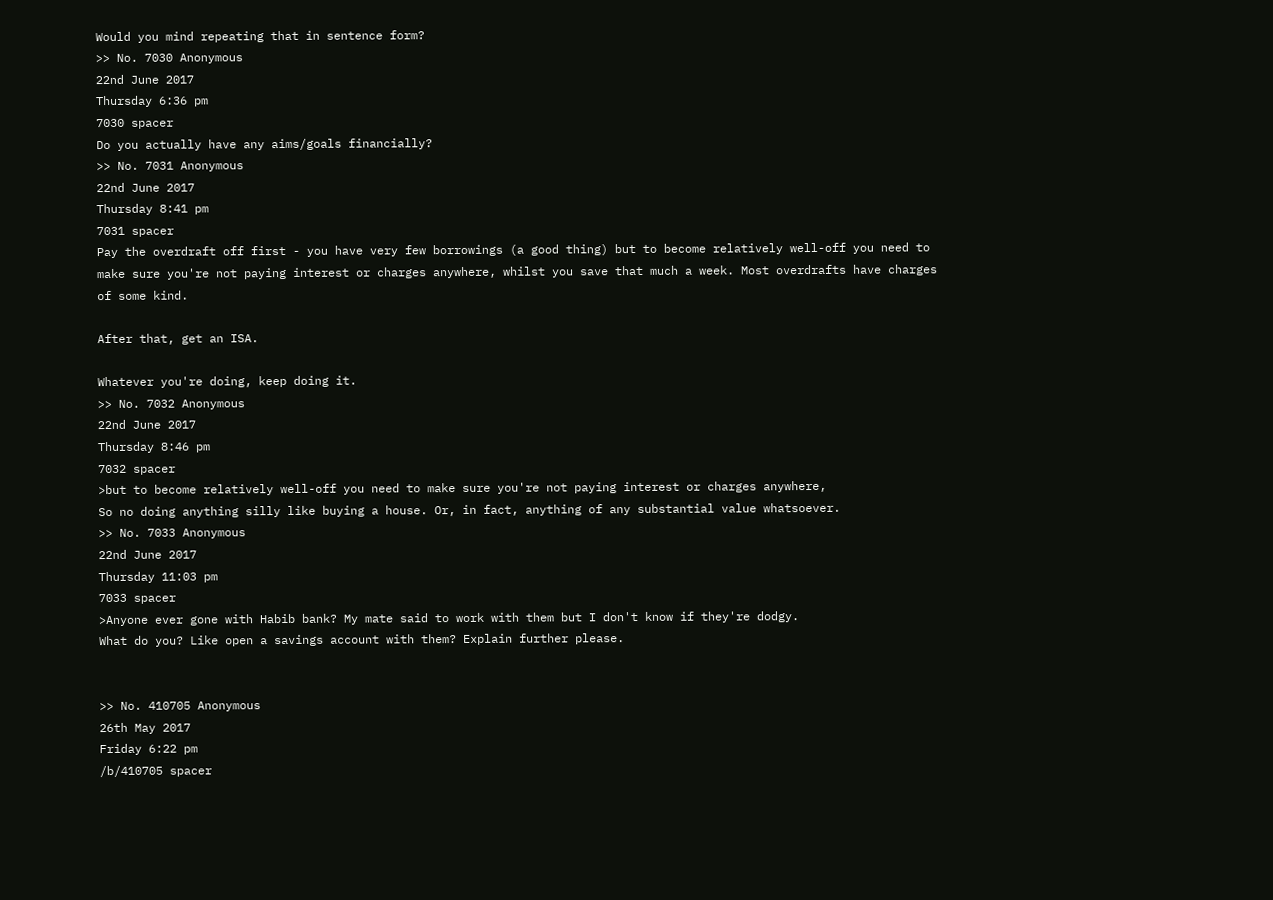Would you mind repeating that in sentence form?
>> No. 7030 Anonymous
22nd June 2017
Thursday 6:36 pm
7030 spacer
Do you actually have any aims/goals financially?
>> No. 7031 Anonymous
22nd June 2017
Thursday 8:41 pm
7031 spacer
Pay the overdraft off first - you have very few borrowings (a good thing) but to become relatively well-off you need to make sure you're not paying interest or charges anywhere, whilst you save that much a week. Most overdrafts have charges of some kind.

After that, get an ISA.

Whatever you're doing, keep doing it.
>> No. 7032 Anonymous
22nd June 2017
Thursday 8:46 pm
7032 spacer
>but to become relatively well-off you need to make sure you're not paying interest or charges anywhere,
So no doing anything silly like buying a house. Or, in fact, anything of any substantial value whatsoever.
>> No. 7033 Anonymous
22nd June 2017
Thursday 11:03 pm
7033 spacer
>Anyone ever gone with Habib bank? My mate said to work with them but I don't know if they're dodgy.
What do you? Like open a savings account with them? Explain further please.


>> No. 410705 Anonymous
26th May 2017
Friday 6:22 pm
/b/410705 spacer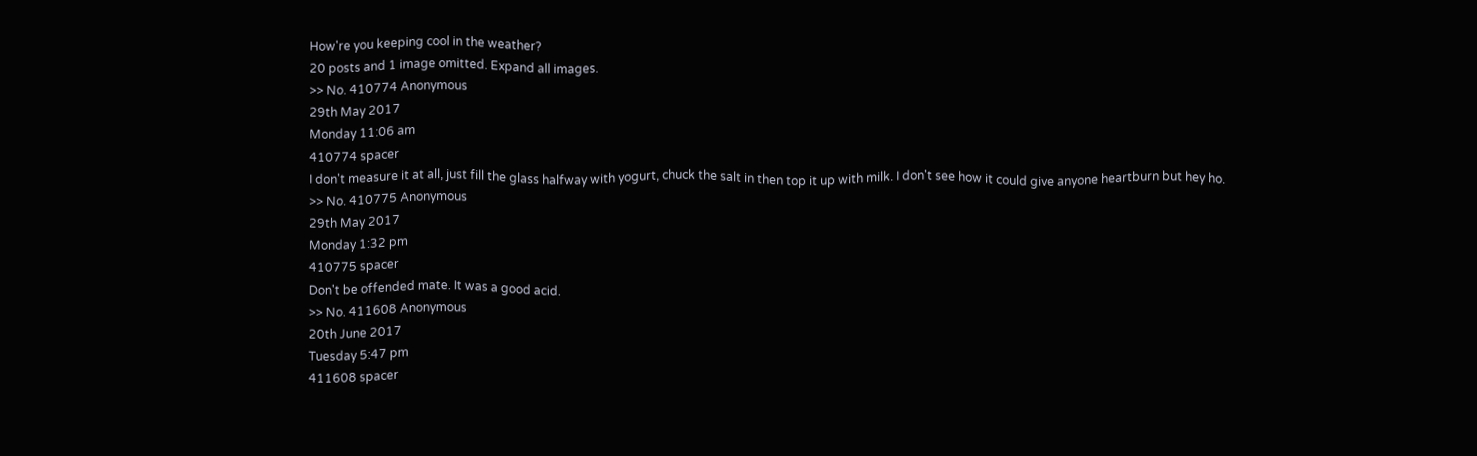How're you keeping cool in the weather?
20 posts and 1 image omitted. Expand all images.
>> No. 410774 Anonymous
29th May 2017
Monday 11:06 am
410774 spacer
I don't measure it at all, just fill the glass halfway with yogurt, chuck the salt in then top it up with milk. I don't see how it could give anyone heartburn but hey ho.
>> No. 410775 Anonymous
29th May 2017
Monday 1:32 pm
410775 spacer
Don't be offended mate. It was a good acid.
>> No. 411608 Anonymous
20th June 2017
Tuesday 5:47 pm
411608 spacer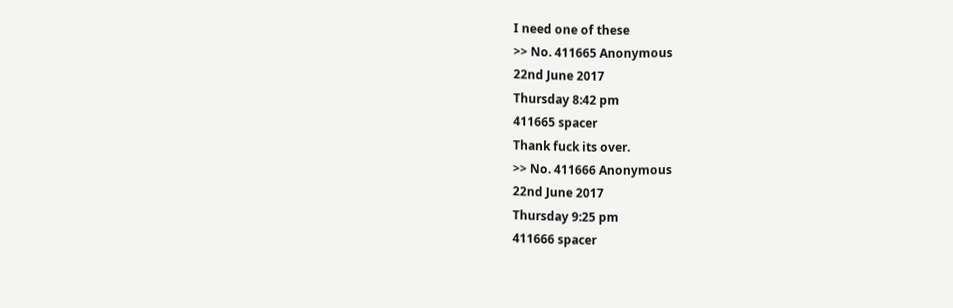I need one of these
>> No. 411665 Anonymous
22nd June 2017
Thursday 8:42 pm
411665 spacer
Thank fuck its over.
>> No. 411666 Anonymous
22nd June 2017
Thursday 9:25 pm
411666 spacer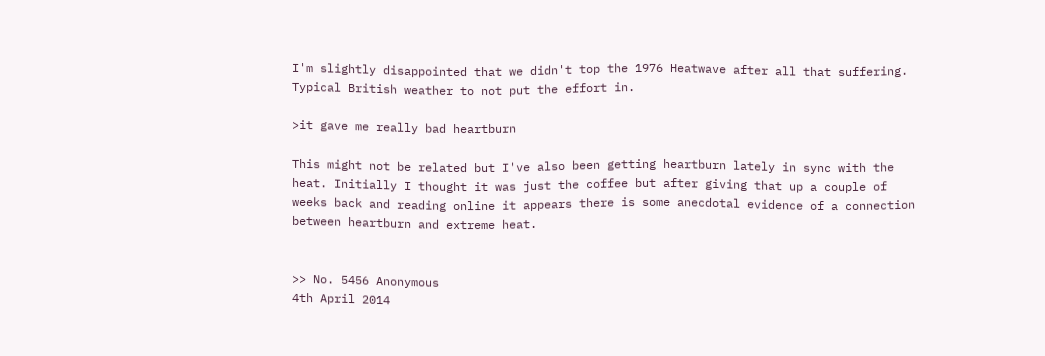I'm slightly disappointed that we didn't top the 1976 Heatwave after all that suffering. Typical British weather to not put the effort in.

>it gave me really bad heartburn

This might not be related but I've also been getting heartburn lately in sync with the heat. Initially I thought it was just the coffee but after giving that up a couple of weeks back and reading online it appears there is some anecdotal evidence of a connection between heartburn and extreme heat.


>> No. 5456 Anonymous
4th April 2014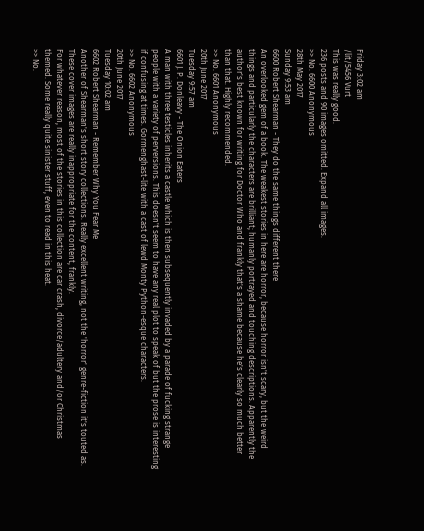Friday 3:02 am
/lit/5456 Vurt
This was really good.
236 posts and 90 images omitted. Expand all images.
>> No. 6600 Anonymous
28th May 2017
Sunday 9:53 am
6600 Robert Shearman - They do the same things different there
An overlooked gem of a book. The weakest stories in here are horror, because horror isn't scary, but the weird things and particularly the characters are brilliant; humanly portrayed and touching descriptions. Apparently the author's best known for writing for Doctor Who and frankly that's a shame because he's clearly so much better than that. Highly recommended.
>> No. 6601 Anonymous
20th June 2017
Tuesday 9:57 am
6601 J. P. Donleavy - The Onion Eaters
A man with three testicles inherits a castle which is then subsequently invaded by a parade of fucking strange people with a variety of perversions. This doesn't seem to have any real plot to speak of but the prose is interesting if confusing at times. Gormenghast-lite with a cast of lewd Monty Python-esque characters.
>> No. 6602 Anonymous
20th June 2017
Tuesday 10:02 am
6602 Robert Shearman - Remember Why You Fear Me
Another of Shearman's short story collections. Really excellent writing, not the 'horror' genre-fiction it's touted as. These cover images are really inappropriate for the content, frankly.
For whatever reason, most of the stories in this collection are car crash, divorce/adultery and/or Christmas themed. Some really quite sinister stuff, even to read in this heat.
>> No.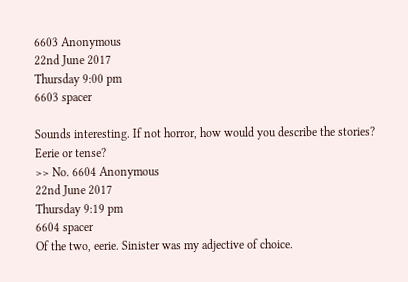6603 Anonymous
22nd June 2017
Thursday 9:00 pm
6603 spacer

Sounds interesting. If not horror, how would you describe the stories? Eerie or tense?
>> No. 6604 Anonymous
22nd June 2017
Thursday 9:19 pm
6604 spacer
Of the two, eerie. Sinister was my adjective of choice.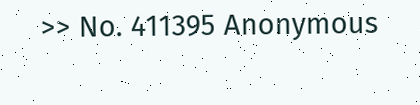>> No. 411395 Anonymous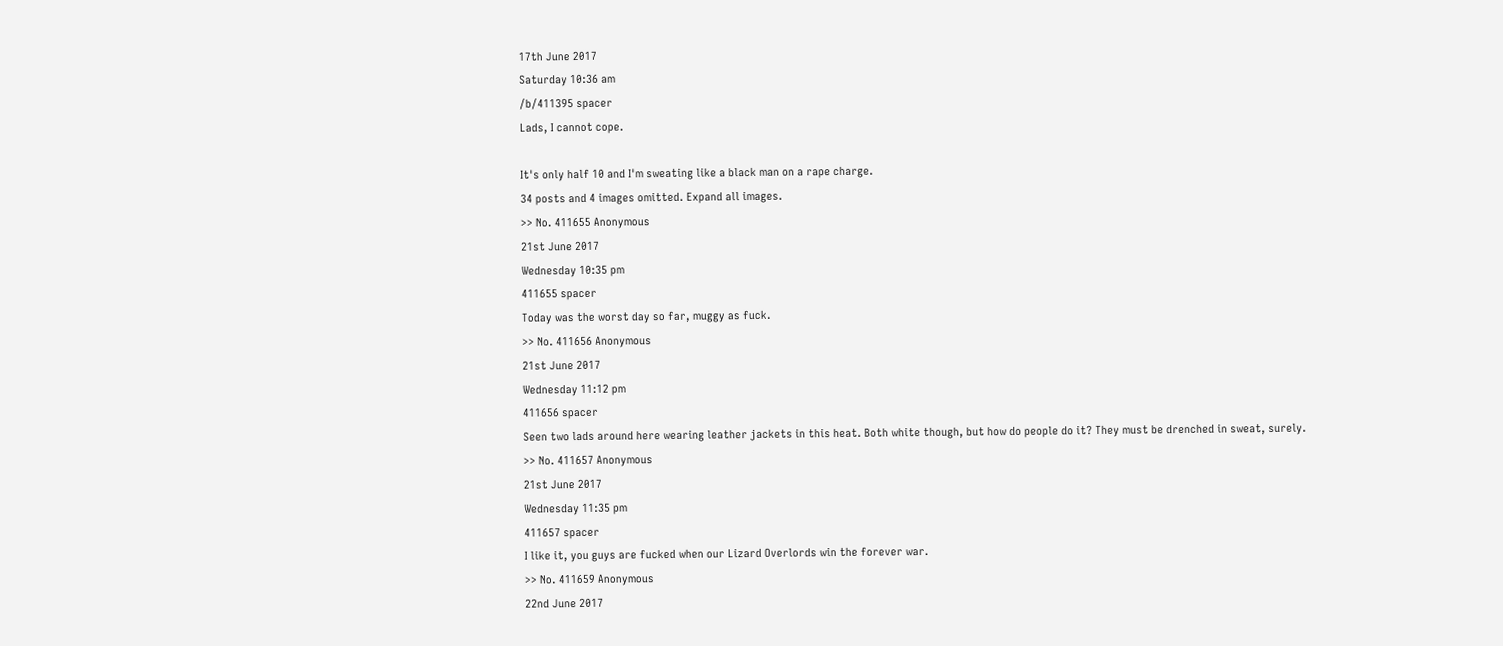17th June 2017
Saturday 10:36 am
/b/411395 spacer
Lads, I cannot cope.

It's only half 10 and I'm sweating like a black man on a rape charge.
34 posts and 4 images omitted. Expand all images.
>> No. 411655 Anonymous
21st June 2017
Wednesday 10:35 pm
411655 spacer
Today was the worst day so far, muggy as fuck.
>> No. 411656 Anonymous
21st June 2017
Wednesday 11:12 pm
411656 spacer
Seen two lads around here wearing leather jackets in this heat. Both white though, but how do people do it? They must be drenched in sweat, surely.
>> No. 411657 Anonymous
21st June 2017
Wednesday 11:35 pm
411657 spacer
I like it, you guys are fucked when our Lizard Overlords win the forever war.
>> No. 411659 Anonymous
22nd June 2017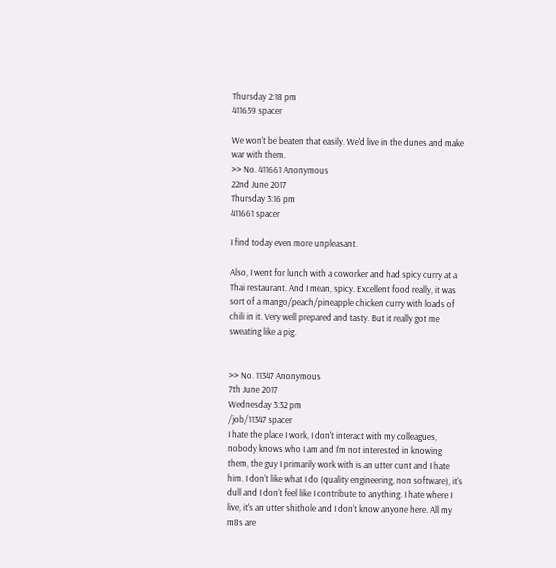Thursday 2:18 pm
411659 spacer

We won't be beaten that easily. We'd live in the dunes and make war with them.
>> No. 411661 Anonymous
22nd June 2017
Thursday 3:16 pm
411661 spacer

I find today even more unpleasant.

Also, I went for lunch with a coworker and had spicy curry at a Thai restaurant. And I mean, spicy. Excellent food really, it was sort of a mango/peach/pineapple chicken curry with loads of chili in it. Very well prepared and tasty. But it really got me sweating like a pig.


>> No. 11347 Anonymous
7th June 2017
Wednesday 3:32 pm
/job/11347 spacer
I hate the place I work, I don't interact with my colleagues, nobody knows who I am and I'm not interested in knowing them, the guy I primarily work with is an utter cunt and I hate him. I don't like what I do (quality engineering, non software), it's dull and I don't feel like I contribute to anything. I hate where I live, it's an utter shithole and I don't know anyone here. All my m8s are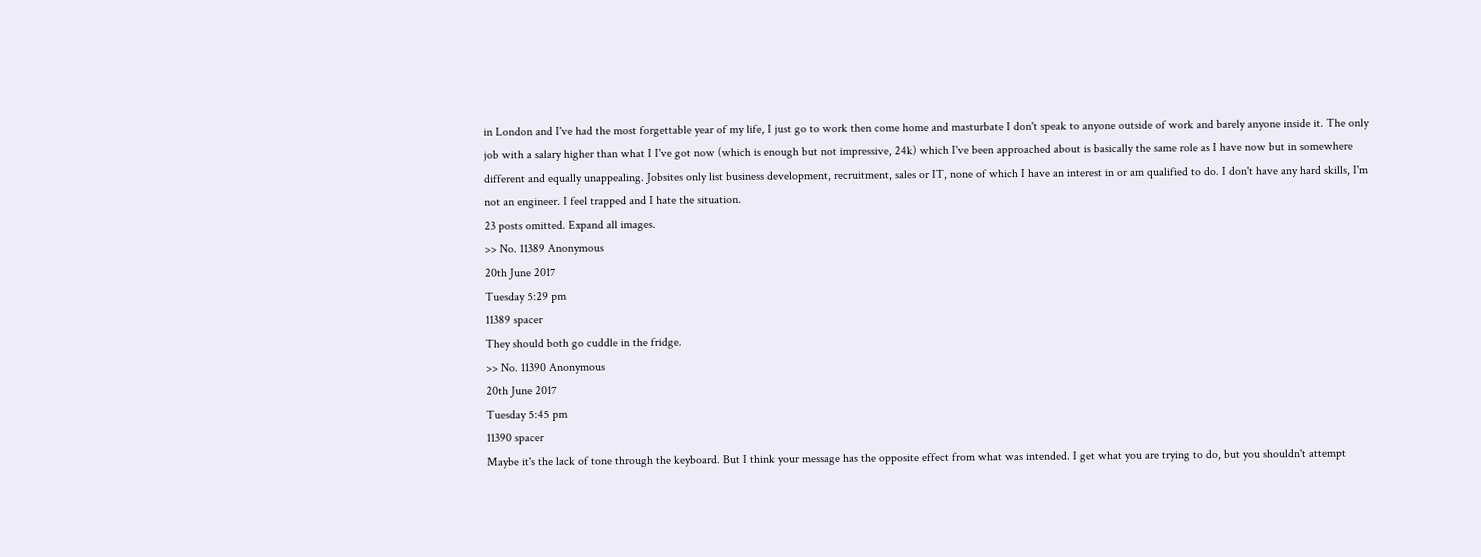in London and I've had the most forgettable year of my life, I just go to work then come home and masturbate I don't speak to anyone outside of work and barely anyone inside it. The only job with a salary higher than what I I've got now (which is enough but not impressive, 24k) which I've been approached about is basically the same role as I have now but in somewhere different and equally unappealing. Jobsites only list business development, recruitment, sales or IT, none of which I have an interest in or am qualified to do. I don't have any hard skills, I'm not an engineer. I feel trapped and I hate the situation.
23 posts omitted. Expand all images.
>> No. 11389 Anonymous
20th June 2017
Tuesday 5:29 pm
11389 spacer
They should both go cuddle in the fridge.
>> No. 11390 Anonymous
20th June 2017
Tuesday 5:45 pm
11390 spacer
Maybe it's the lack of tone through the keyboard. But I think your message has the opposite effect from what was intended. I get what you are trying to do, but you shouldn't attempt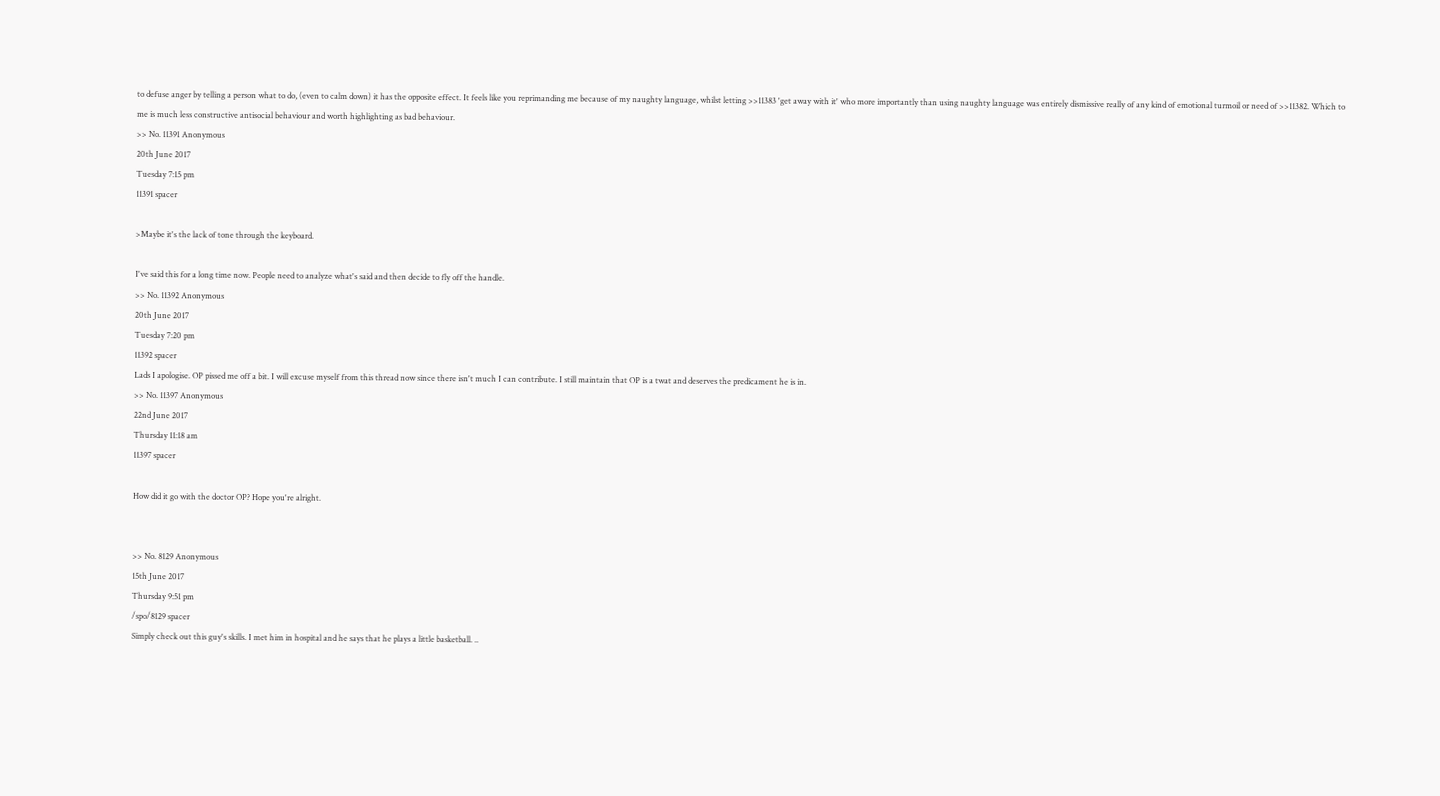to defuse anger by telling a person what to do, (even to calm down) it has the opposite effect. It feels like you reprimanding me because of my naughty language, whilst letting >>11383 'get away with it' who more importantly than using naughty language was entirely dismissive really of any kind of emotional turmoil or need of >>11382. Which to me is much less constructive antisocial behaviour and worth highlighting as bad behaviour.
>> No. 11391 Anonymous
20th June 2017
Tuesday 7:15 pm
11391 spacer

>Maybe it's the lack of tone through the keyboard.

I've said this for a long time now. People need to analyze what's said and then decide to fly off the handle.
>> No. 11392 Anonymous
20th June 2017
Tuesday 7:20 pm
11392 spacer
Lads I apologise. OP pissed me off a bit. I will excuse myself from this thread now since there isn't much I can contribute. I still maintain that OP is a twat and deserves the predicament he is in.
>> No. 11397 Anonymous
22nd June 2017
Thursday 11:18 am
11397 spacer

How did it go with the doctor OP? Hope you're alright.


>> No. 8129 Anonymous
15th June 2017
Thursday 9:51 pm
/spo/8129 spacer
Simply check out this guy's skills. I met him in hospital and he says that he plays a little basketball. ..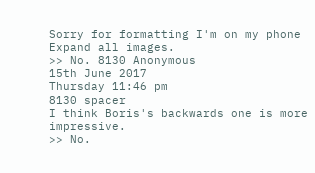Sorry for formatting I'm on my phone
Expand all images.
>> No. 8130 Anonymous
15th June 2017
Thursday 11:46 pm
8130 spacer
I think Boris's backwards one is more impressive.
>> No.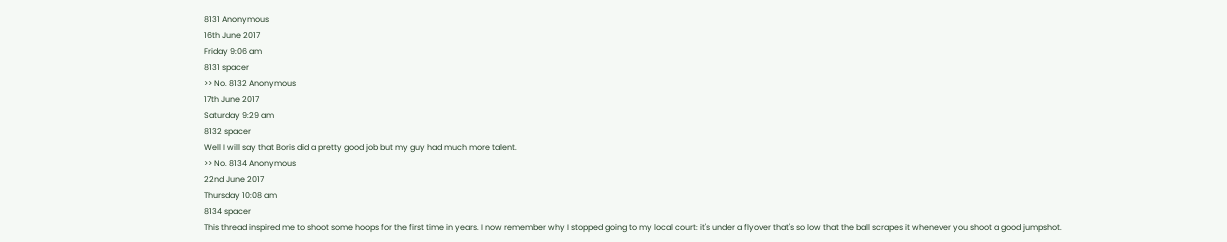8131 Anonymous
16th June 2017
Friday 9:06 am
8131 spacer
>> No. 8132 Anonymous
17th June 2017
Saturday 9:29 am
8132 spacer
Well I will say that Boris did a pretty good job but my guy had much more talent.
>> No. 8134 Anonymous
22nd June 2017
Thursday 10:08 am
8134 spacer
This thread inspired me to shoot some hoops for the first time in years. I now remember why I stopped going to my local court: it's under a flyover that's so low that the ball scrapes it whenever you shoot a good jumpshot.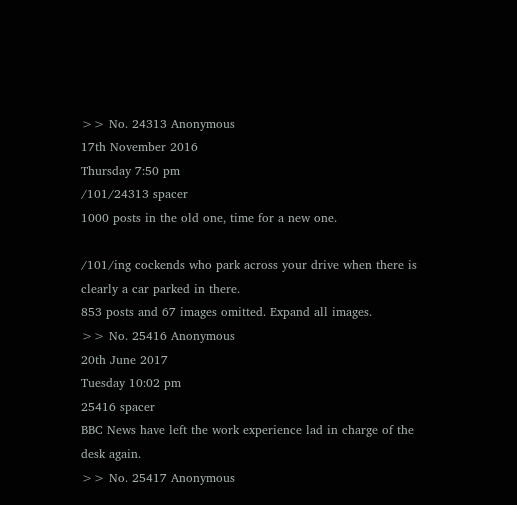>> No. 24313 Anonymous
17th November 2016
Thursday 7:50 pm
/101/24313 spacer
1000 posts in the old one, time for a new one.

/101/ing cockends who park across your drive when there is clearly a car parked in there.
853 posts and 67 images omitted. Expand all images.
>> No. 25416 Anonymous
20th June 2017
Tuesday 10:02 pm
25416 spacer
BBC News have left the work experience lad in charge of the desk again.
>> No. 25417 Anonymous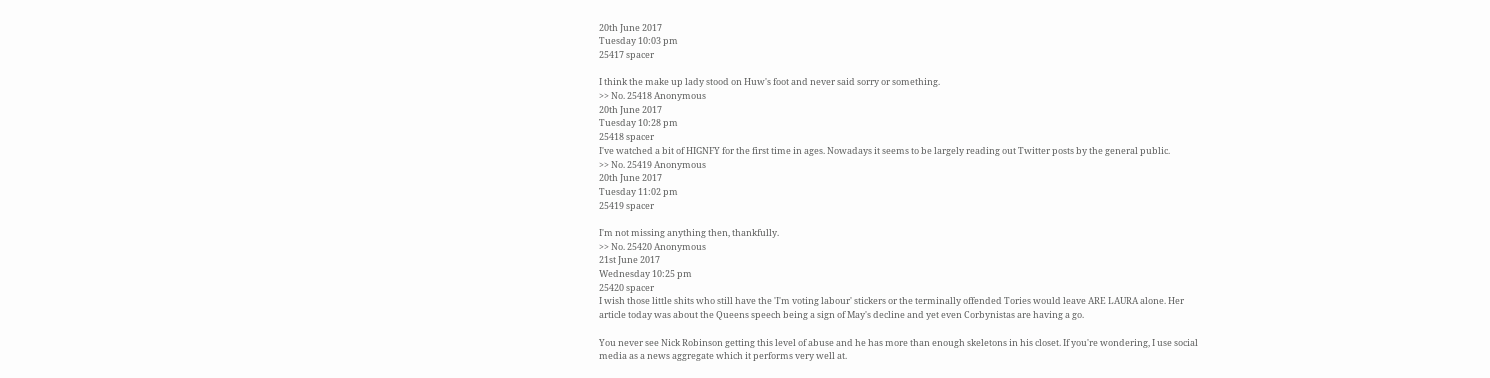20th June 2017
Tuesday 10:03 pm
25417 spacer

I think the make up lady stood on Huw's foot and never said sorry or something.
>> No. 25418 Anonymous
20th June 2017
Tuesday 10:28 pm
25418 spacer
I've watched a bit of HIGNFY for the first time in ages. Nowadays it seems to be largely reading out Twitter posts by the general public.
>> No. 25419 Anonymous
20th June 2017
Tuesday 11:02 pm
25419 spacer

I'm not missing anything then, thankfully.
>> No. 25420 Anonymous
21st June 2017
Wednesday 10:25 pm
25420 spacer
I wish those little shits who still have the 'I'm voting labour' stickers or the terminally offended Tories would leave ARE LAURA alone. Her article today was about the Queens speech being a sign of May's decline and yet even Corbynistas are having a go.

You never see Nick Robinson getting this level of abuse and he has more than enough skeletons in his closet. If you're wondering, I use social media as a news aggregate which it performs very well at.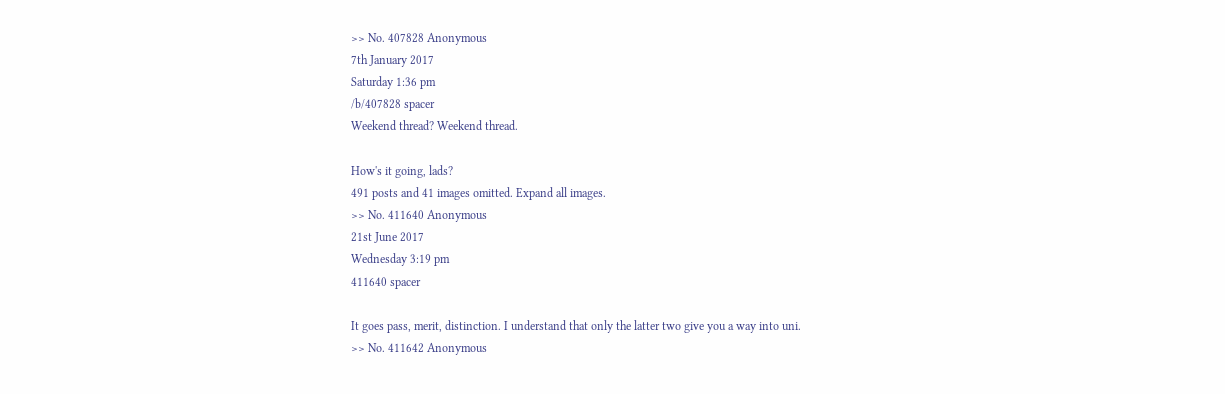>> No. 407828 Anonymous
7th January 2017
Saturday 1:36 pm
/b/407828 spacer
Weekend thread? Weekend thread.

How's it going, lads?
491 posts and 41 images omitted. Expand all images.
>> No. 411640 Anonymous
21st June 2017
Wednesday 3:19 pm
411640 spacer

It goes pass, merit, distinction. I understand that only the latter two give you a way into uni.
>> No. 411642 Anonymous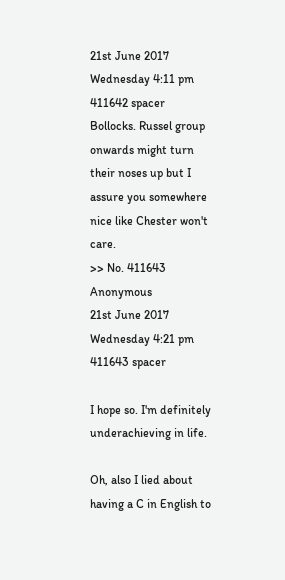21st June 2017
Wednesday 4:11 pm
411642 spacer
Bollocks. Russel group onwards might turn their noses up but I assure you somewhere nice like Chester won't care.
>> No. 411643 Anonymous
21st June 2017
Wednesday 4:21 pm
411643 spacer

I hope so. I'm definitely underachieving in life.

Oh, also I lied about having a C in English to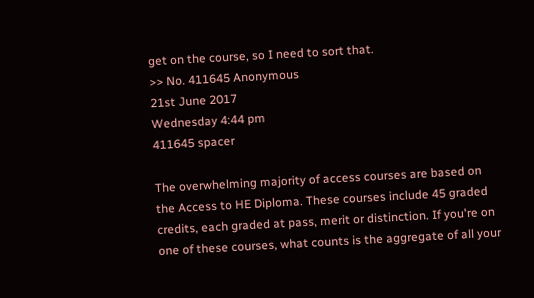get on the course, so I need to sort that.
>> No. 411645 Anonymous
21st June 2017
Wednesday 4:44 pm
411645 spacer

The overwhelming majority of access courses are based on the Access to HE Diploma. These courses include 45 graded credits, each graded at pass, merit or distinction. If you're on one of these courses, what counts is the aggregate of all your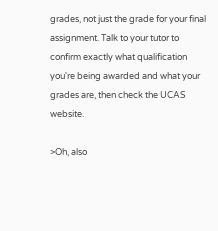grades, not just the grade for your final assignment. Talk to your tutor to confirm exactly what qualification you're being awarded and what your grades are, then check the UCAS website.

>Oh, also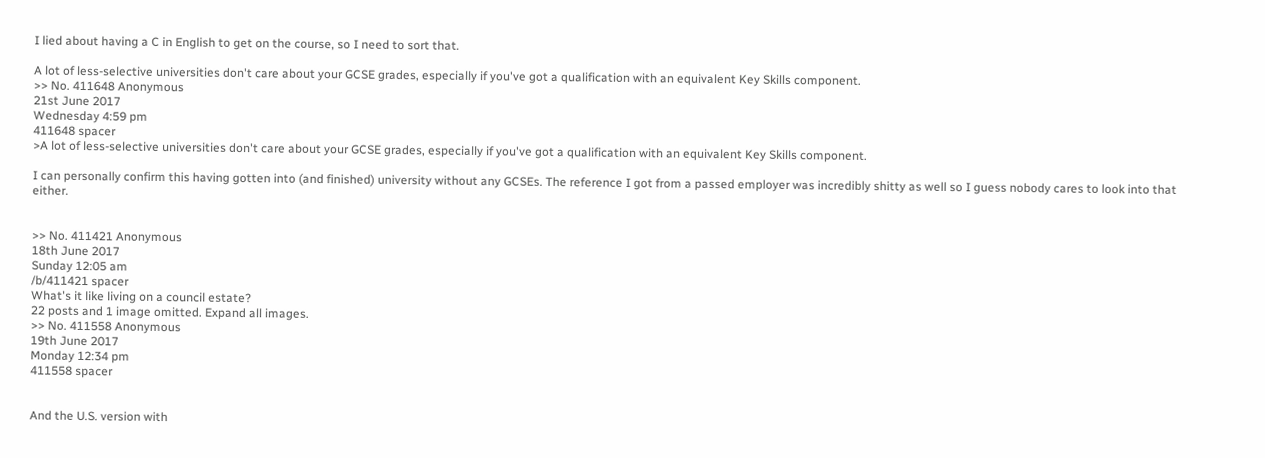I lied about having a C in English to get on the course, so I need to sort that.

A lot of less-selective universities don't care about your GCSE grades, especially if you've got a qualification with an equivalent Key Skills component.
>> No. 411648 Anonymous
21st June 2017
Wednesday 4:59 pm
411648 spacer
>A lot of less-selective universities don't care about your GCSE grades, especially if you've got a qualification with an equivalent Key Skills component.

I can personally confirm this having gotten into (and finished) university without any GCSEs. The reference I got from a passed employer was incredibly shitty as well so I guess nobody cares to look into that either.


>> No. 411421 Anonymous
18th June 2017
Sunday 12:05 am
/b/411421 spacer
What's it like living on a council estate?
22 posts and 1 image omitted. Expand all images.
>> No. 411558 Anonymous
19th June 2017
Monday 12:34 pm
411558 spacer


And the U.S. version with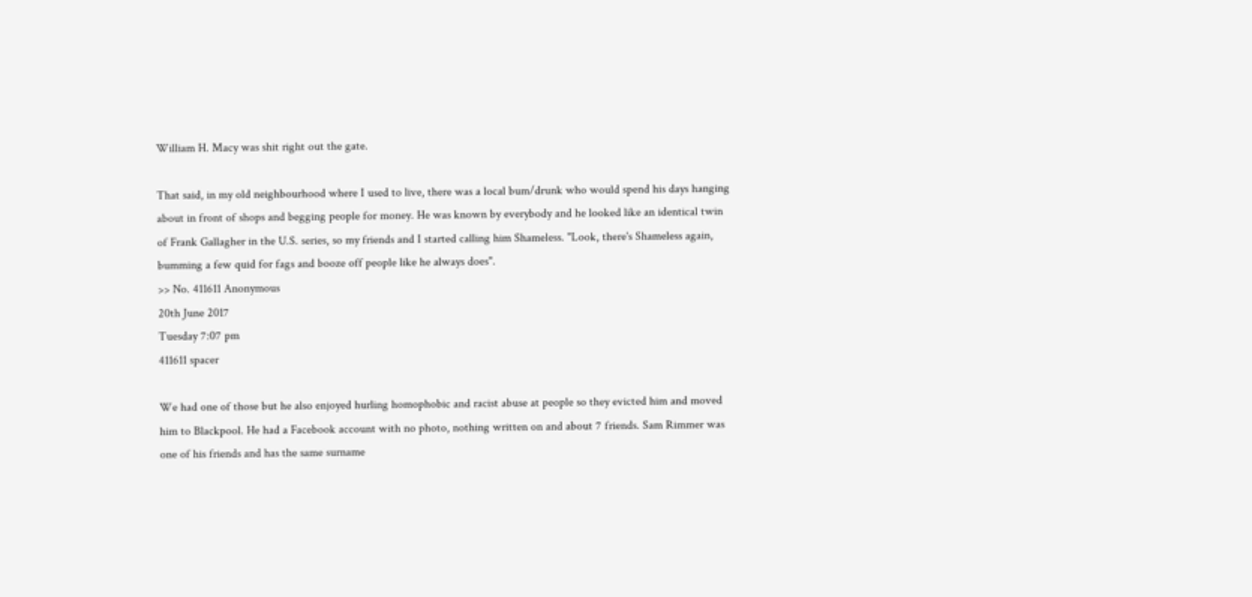William H. Macy was shit right out the gate.

That said, in my old neighbourhood where I used to live, there was a local bum/drunk who would spend his days hanging about in front of shops and begging people for money. He was known by everybody and he looked like an identical twin of Frank Gallagher in the U.S. series, so my friends and I started calling him Shameless. "Look, there's Shameless again, bumming a few quid for fags and booze off people like he always does".
>> No. 411611 Anonymous
20th June 2017
Tuesday 7:07 pm
411611 spacer

We had one of those but he also enjoyed hurling homophobic and racist abuse at people so they evicted him and moved him to Blackpool. He had a Facebook account with no photo, nothing written on and about 7 friends. Sam Rimmer was one of his friends and has the same surname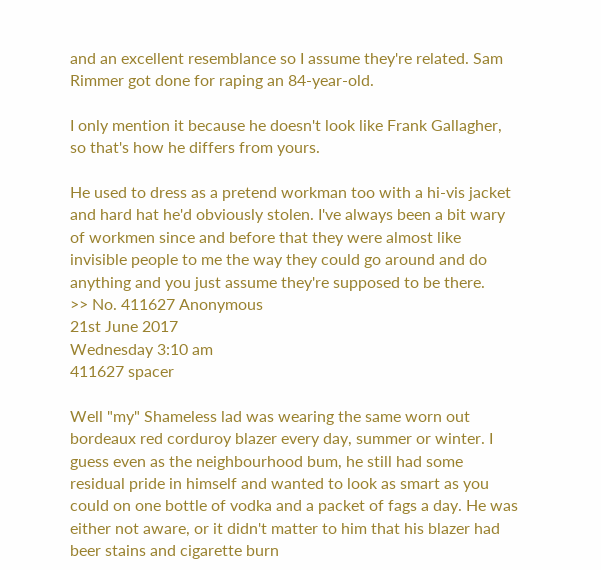and an excellent resemblance so I assume they're related. Sam Rimmer got done for raping an 84-year-old.

I only mention it because he doesn't look like Frank Gallagher, so that's how he differs from yours.

He used to dress as a pretend workman too with a hi-vis jacket and hard hat he'd obviously stolen. I've always been a bit wary of workmen since and before that they were almost like invisible people to me the way they could go around and do anything and you just assume they're supposed to be there.
>> No. 411627 Anonymous
21st June 2017
Wednesday 3:10 am
411627 spacer

Well "my" Shameless lad was wearing the same worn out bordeaux red corduroy blazer every day, summer or winter. I guess even as the neighbourhood bum, he still had some residual pride in himself and wanted to look as smart as you could on one bottle of vodka and a packet of fags a day. He was either not aware, or it didn't matter to him that his blazer had beer stains and cigarette burn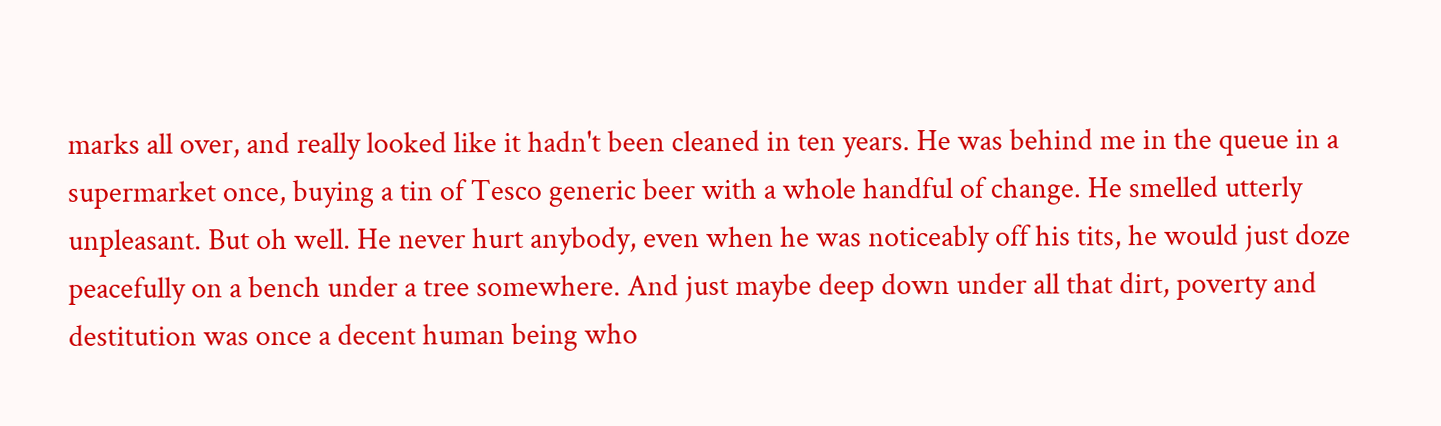marks all over, and really looked like it hadn't been cleaned in ten years. He was behind me in the queue in a supermarket once, buying a tin of Tesco generic beer with a whole handful of change. He smelled utterly unpleasant. But oh well. He never hurt anybody, even when he was noticeably off his tits, he would just doze peacefully on a bench under a tree somewhere. And just maybe deep down under all that dirt, poverty and destitution was once a decent human being who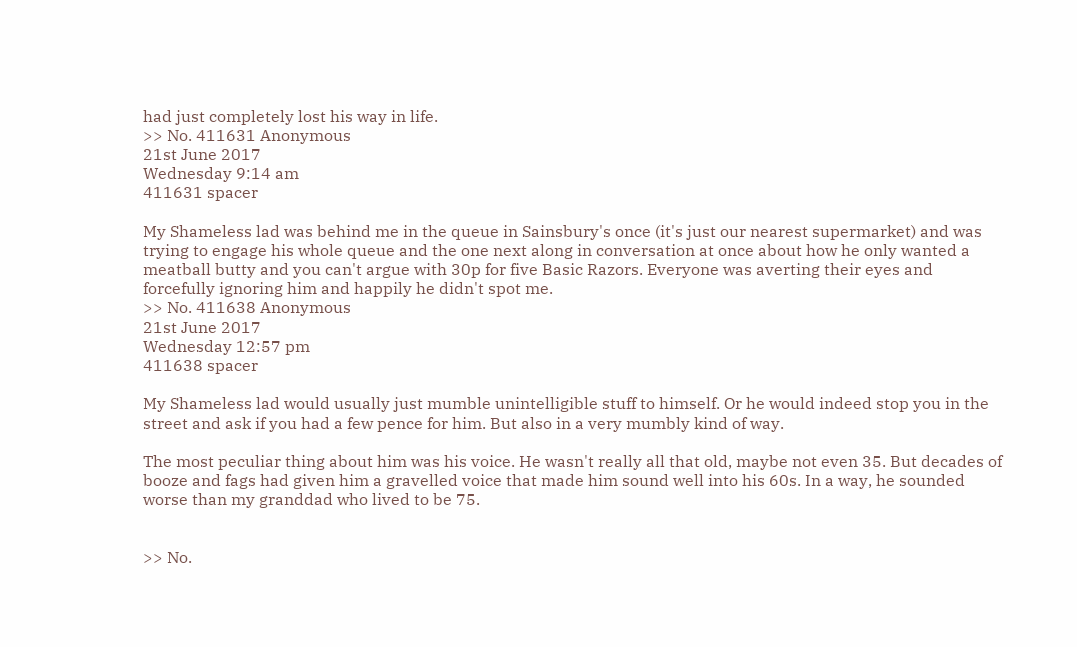had just completely lost his way in life.
>> No. 411631 Anonymous
21st June 2017
Wednesday 9:14 am
411631 spacer

My Shameless lad was behind me in the queue in Sainsbury's once (it's just our nearest supermarket) and was trying to engage his whole queue and the one next along in conversation at once about how he only wanted a meatball butty and you can't argue with 30p for five Basic Razors. Everyone was averting their eyes and forcefully ignoring him and happily he didn't spot me.
>> No. 411638 Anonymous
21st June 2017
Wednesday 12:57 pm
411638 spacer

My Shameless lad would usually just mumble unintelligible stuff to himself. Or he would indeed stop you in the street and ask if you had a few pence for him. But also in a very mumbly kind of way.

The most peculiar thing about him was his voice. He wasn't really all that old, maybe not even 35. But decades of booze and fags had given him a gravelled voice that made him sound well into his 60s. In a way, he sounded worse than my granddad who lived to be 75.


>> No.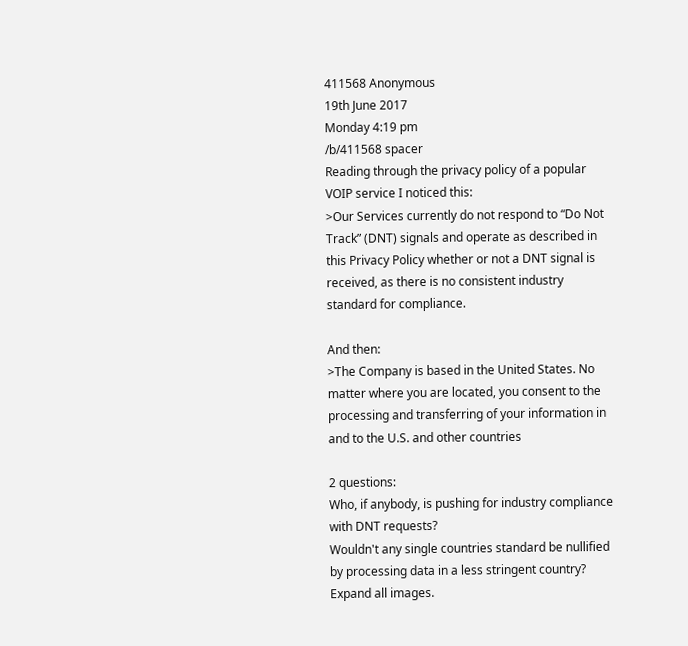411568 Anonymous
19th June 2017
Monday 4:19 pm
/b/411568 spacer
Reading through the privacy policy of a popular VOIP service I noticed this:
>Our Services currently do not respond to “Do Not Track” (DNT) signals and operate as described in this Privacy Policy whether or not a DNT signal is received, as there is no consistent industry standard for compliance.

And then:
>The Company is based in the United States. No matter where you are located, you consent to the processing and transferring of your information in and to the U.S. and other countries

2 questions:
Who, if anybody, is pushing for industry compliance with DNT requests?
Wouldn't any single countries standard be nullified by processing data in a less stringent country?
Expand all images.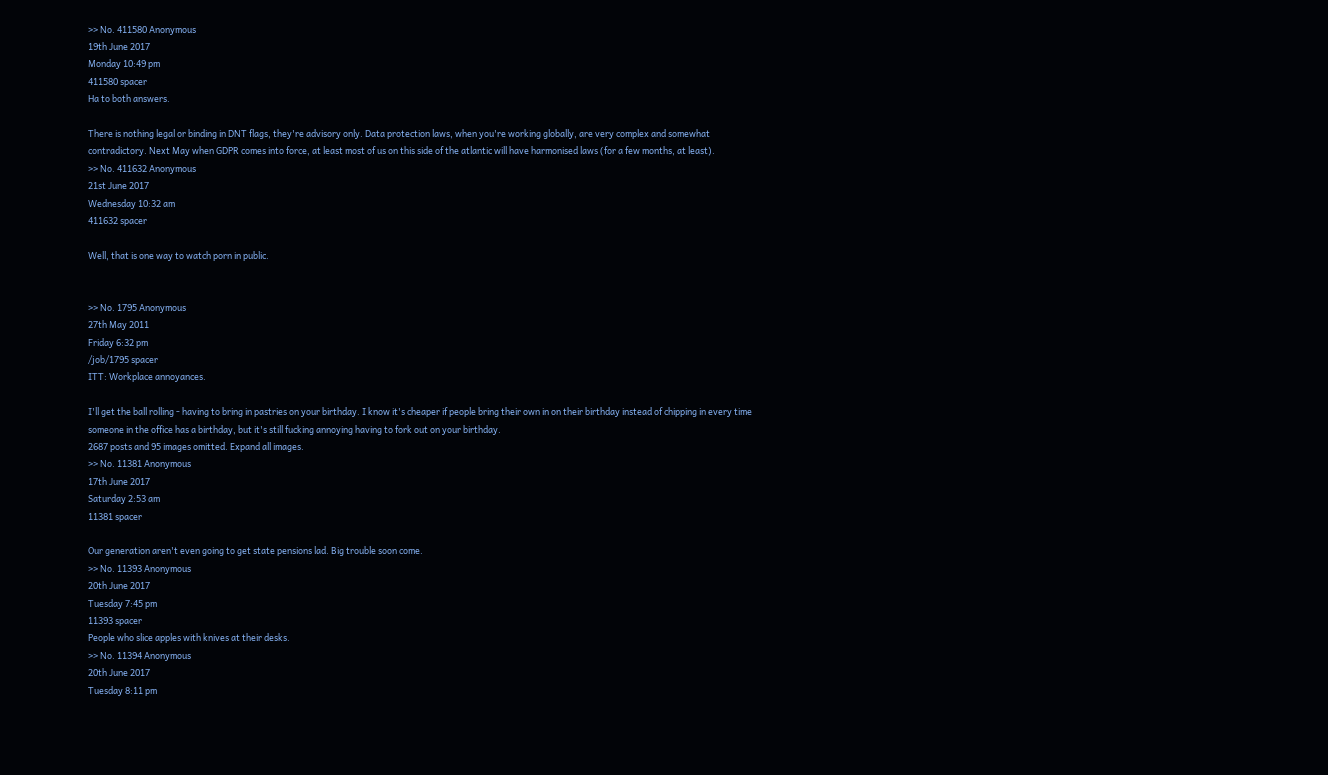>> No. 411580 Anonymous
19th June 2017
Monday 10:49 pm
411580 spacer
Ha to both answers.

There is nothing legal or binding in DNT flags, they're advisory only. Data protection laws, when you're working globally, are very complex and somewhat contradictory. Next May when GDPR comes into force, at least most of us on this side of the atlantic will have harmonised laws (for a few months, at least).
>> No. 411632 Anonymous
21st June 2017
Wednesday 10:32 am
411632 spacer

Well, that is one way to watch porn in public.


>> No. 1795 Anonymous
27th May 2011
Friday 6:32 pm
/job/1795 spacer
ITT: Workplace annoyances.

I'll get the ball rolling - having to bring in pastries on your birthday. I know it's cheaper if people bring their own in on their birthday instead of chipping in every time someone in the office has a birthday, but it's still fucking annoying having to fork out on your birthday.
2687 posts and 95 images omitted. Expand all images.
>> No. 11381 Anonymous
17th June 2017
Saturday 2:53 am
11381 spacer

Our generation aren't even going to get state pensions lad. Big trouble soon come.
>> No. 11393 Anonymous
20th June 2017
Tuesday 7:45 pm
11393 spacer
People who slice apples with knives at their desks.
>> No. 11394 Anonymous
20th June 2017
Tuesday 8:11 pm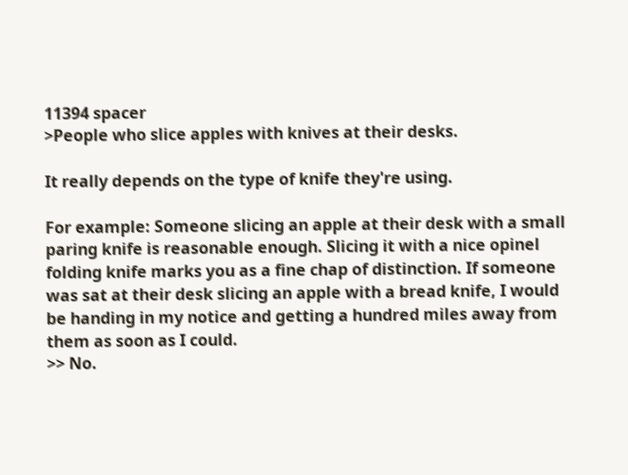11394 spacer
>People who slice apples with knives at their desks.

It really depends on the type of knife they're using.

For example: Someone slicing an apple at their desk with a small paring knife is reasonable enough. Slicing it with a nice opinel folding knife marks you as a fine chap of distinction. If someone was sat at their desk slicing an apple with a bread knife, I would be handing in my notice and getting a hundred miles away from them as soon as I could.
>> No.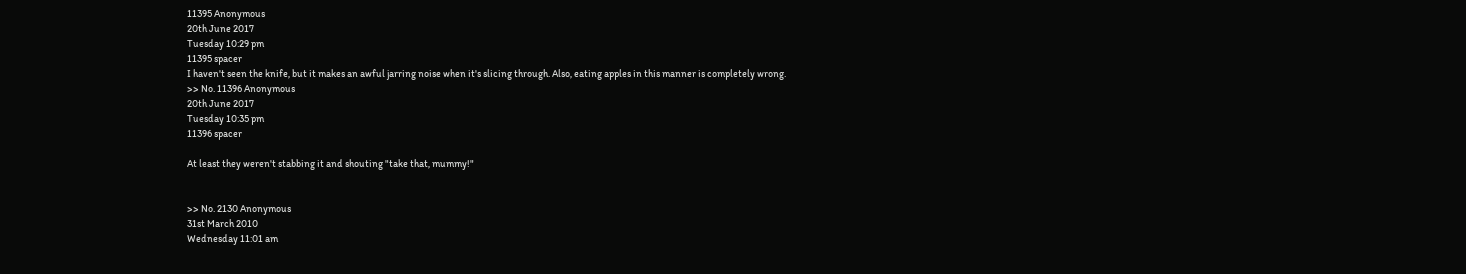11395 Anonymous
20th June 2017
Tuesday 10:29 pm
11395 spacer
I haven't seen the knife, but it makes an awful jarring noise when it's slicing through. Also, eating apples in this manner is completely wrong.
>> No. 11396 Anonymous
20th June 2017
Tuesday 10:35 pm
11396 spacer

At least they weren't stabbing it and shouting "take that, mummy!"


>> No. 2130 Anonymous
31st March 2010
Wednesday 11:01 am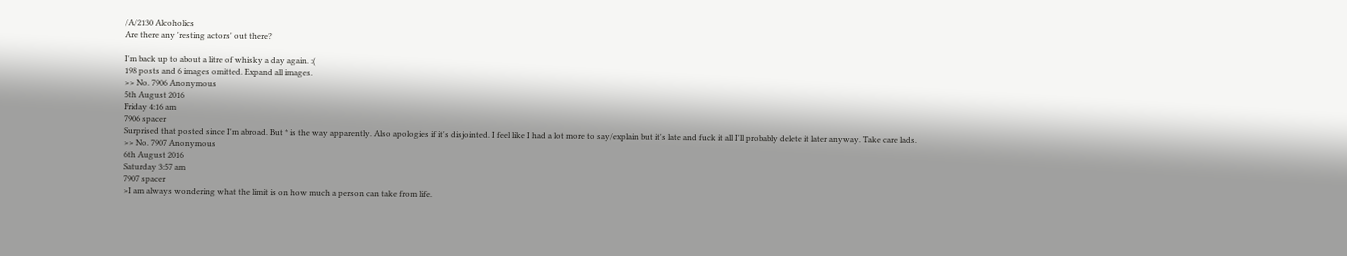/A/2130 Alcoholics
Are there any 'resting actors' out there?

I'm back up to about a litre of whisky a day again. :(
198 posts and 6 images omitted. Expand all images.
>> No. 7906 Anonymous
5th August 2016
Friday 4:16 am
7906 spacer
Surprised that posted since I'm abroad. But * is the way apparently. Also apologies if it's disjointed. I feel like I had a lot more to say/explain but it's late and fuck it all I'll probably delete it later anyway. Take care lads.
>> No. 7907 Anonymous
6th August 2016
Saturday 3:57 am
7907 spacer
>I am always wondering what the limit is on how much a person can take from life.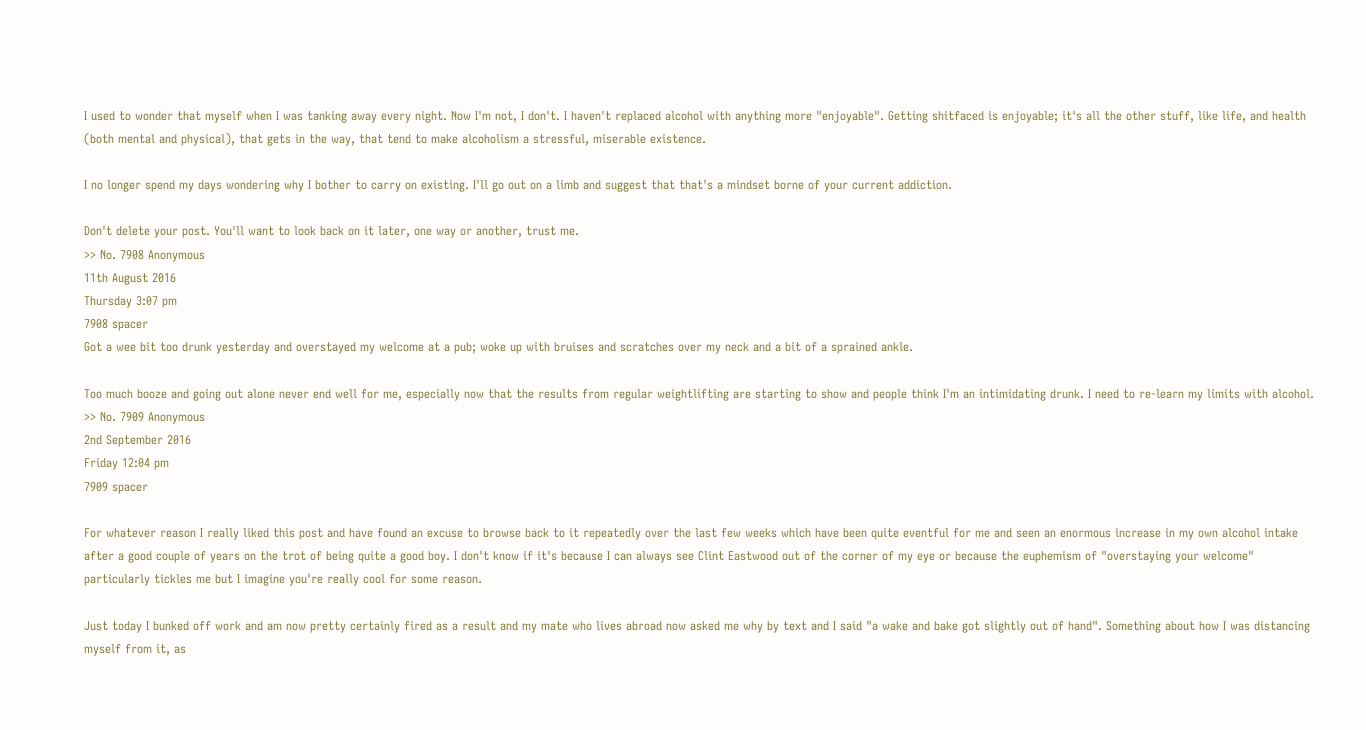I used to wonder that myself when I was tanking away every night. Now I'm not, I don't. I haven't replaced alcohol with anything more "enjoyable". Getting shitfaced is enjoyable; it's all the other stuff, like life, and health (both mental and physical), that gets in the way, that tend to make alcoholism a stressful, miserable existence.

I no longer spend my days wondering why I bother to carry on existing. I'll go out on a limb and suggest that that's a mindset borne of your current addiction.

Don't delete your post. You'll want to look back on it later, one way or another, trust me.
>> No. 7908 Anonymous
11th August 2016
Thursday 3:07 pm
7908 spacer
Got a wee bit too drunk yesterday and overstayed my welcome at a pub; woke up with bruises and scratches over my neck and a bit of a sprained ankle.

Too much booze and going out alone never end well for me, especially now that the results from regular weightlifting are starting to show and people think I'm an intimidating drunk. I need to re-learn my limits with alcohol.
>> No. 7909 Anonymous
2nd September 2016
Friday 12:04 pm
7909 spacer

For whatever reason I really liked this post and have found an excuse to browse back to it repeatedly over the last few weeks which have been quite eventful for me and seen an enormous increase in my own alcohol intake after a good couple of years on the trot of being quite a good boy. I don't know if it's because I can always see Clint Eastwood out of the corner of my eye or because the euphemism of "overstaying your welcome" particularly tickles me but I imagine you're really cool for some reason.

Just today I bunked off work and am now pretty certainly fired as a result and my mate who lives abroad now asked me why by text and I said "a wake and bake got slightly out of hand". Something about how I was distancing myself from it, as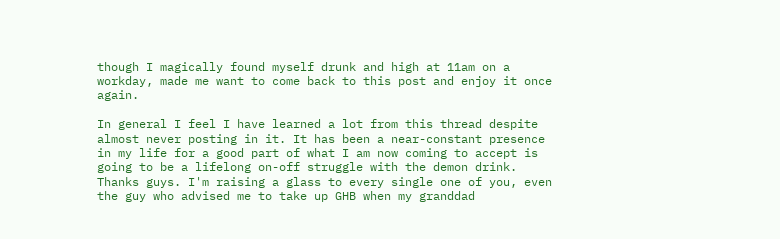though I magically found myself drunk and high at 11am on a workday, made me want to come back to this post and enjoy it once again.

In general I feel I have learned a lot from this thread despite almost never posting in it. It has been a near-constant presence in my life for a good part of what I am now coming to accept is going to be a lifelong on-off struggle with the demon drink. Thanks guys. I'm raising a glass to every single one of you, even the guy who advised me to take up GHB when my granddad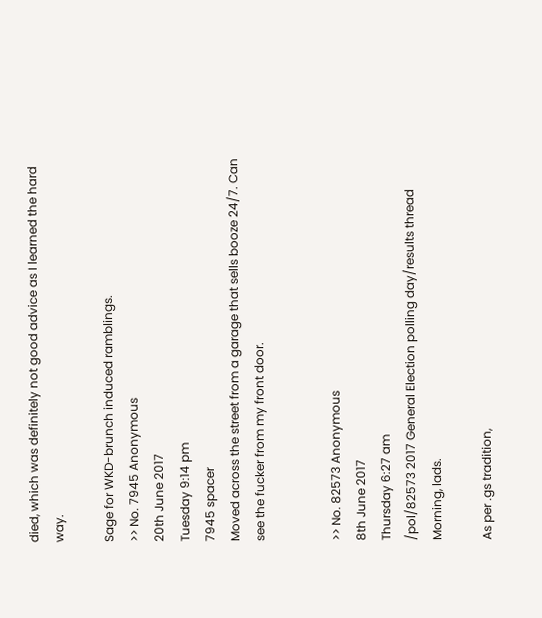died, which was definitely not good advice as I learned the hard way.

Sage for WKD-brunch induced ramblings.
>> No. 7945 Anonymous
20th June 2017
Tuesday 9:14 pm
7945 spacer
Moved across the street from a garage that sells booze 24/7. Can see the fucker from my front door.


>> No. 82573 Anonymous
8th June 2017
Thursday 6:27 am
/pol/82573 2017 General Election polling day/results thread
Morning, lads.

As per .gs tradition,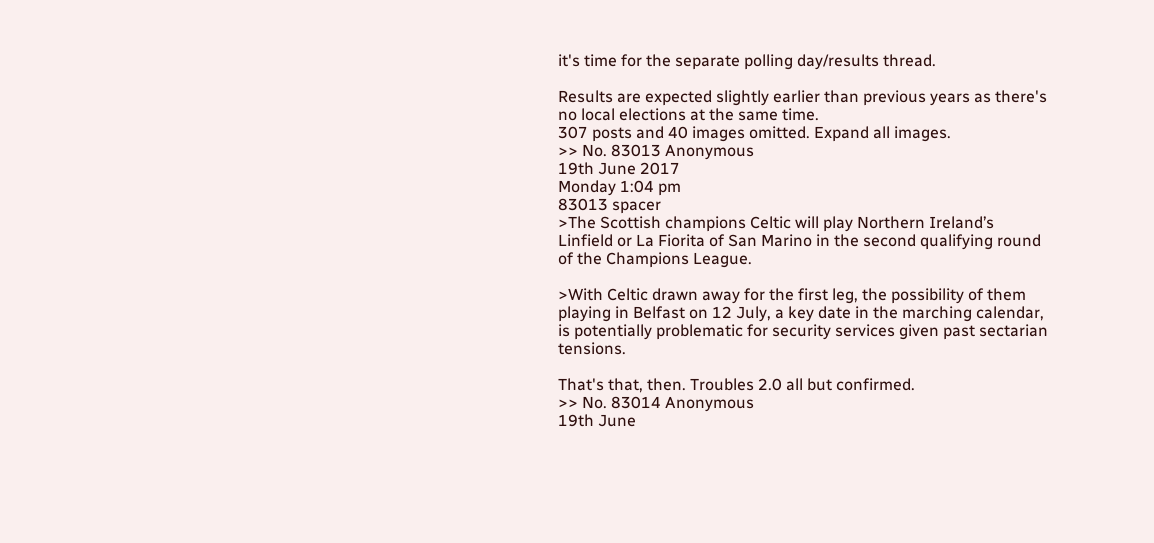it's time for the separate polling day/results thread.

Results are expected slightly earlier than previous years as there's no local elections at the same time.
307 posts and 40 images omitted. Expand all images.
>> No. 83013 Anonymous
19th June 2017
Monday 1:04 pm
83013 spacer
>The Scottish champions Celtic will play Northern Ireland’s Linfield or La Fiorita of San Marino in the second qualifying round of the Champions League.

>With Celtic drawn away for the first leg, the possibility of them playing in Belfast on 12 July, a key date in the marching calendar, is potentially problematic for security services given past sectarian tensions.

That's that, then. Troubles 2.0 all but confirmed.
>> No. 83014 Anonymous
19th June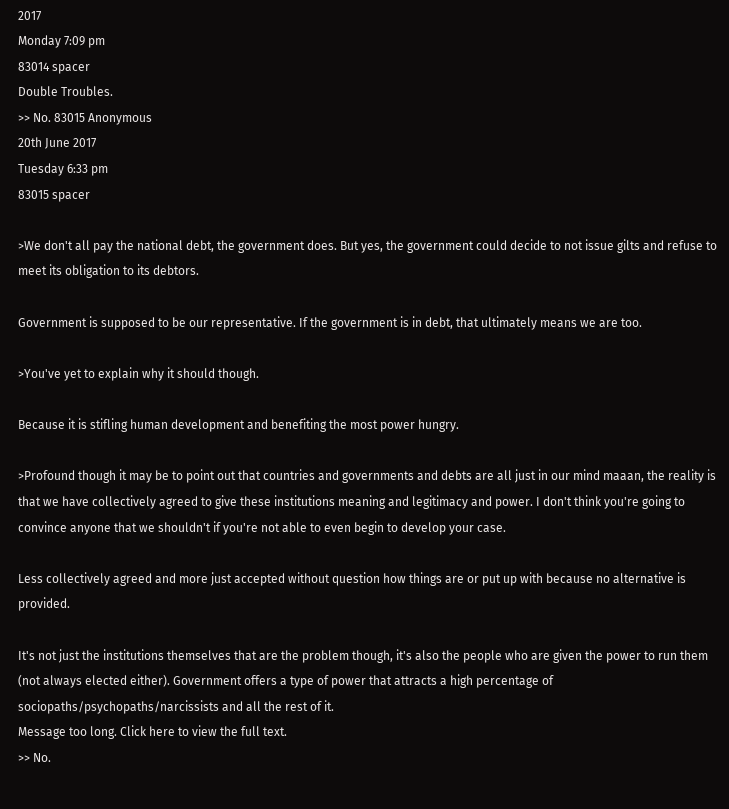2017
Monday 7:09 pm
83014 spacer
Double Troubles.
>> No. 83015 Anonymous
20th June 2017
Tuesday 6:33 pm
83015 spacer

>We don't all pay the national debt, the government does. But yes, the government could decide to not issue gilts and refuse to meet its obligation to its debtors.

Government is supposed to be our representative. If the government is in debt, that ultimately means we are too.

>You've yet to explain why it should though.

Because it is stifling human development and benefiting the most power hungry.

>Profound though it may be to point out that countries and governments and debts are all just in our mind maaan, the reality is that we have collectively agreed to give these institutions meaning and legitimacy and power. I don't think you're going to convince anyone that we shouldn't if you're not able to even begin to develop your case.

Less collectively agreed and more just accepted without question how things are or put up with because no alternative is provided.

It's not just the institutions themselves that are the problem though, it's also the people who are given the power to run them (not always elected either). Government offers a type of power that attracts a high percentage of sociopaths/psychopaths/narcissists and all the rest of it.
Message too long. Click here to view the full text.
>> No.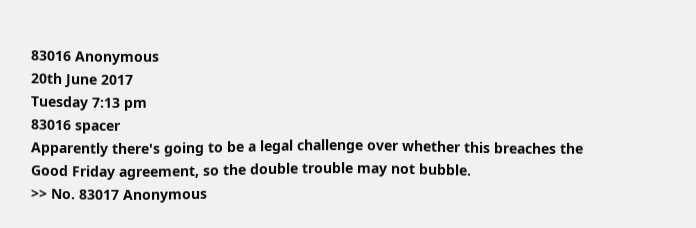83016 Anonymous
20th June 2017
Tuesday 7:13 pm
83016 spacer
Apparently there's going to be a legal challenge over whether this breaches the Good Friday agreement, so the double trouble may not bubble.
>> No. 83017 Anonymous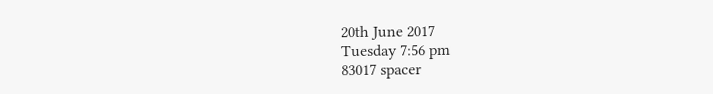20th June 2017
Tuesday 7:56 pm
83017 spacer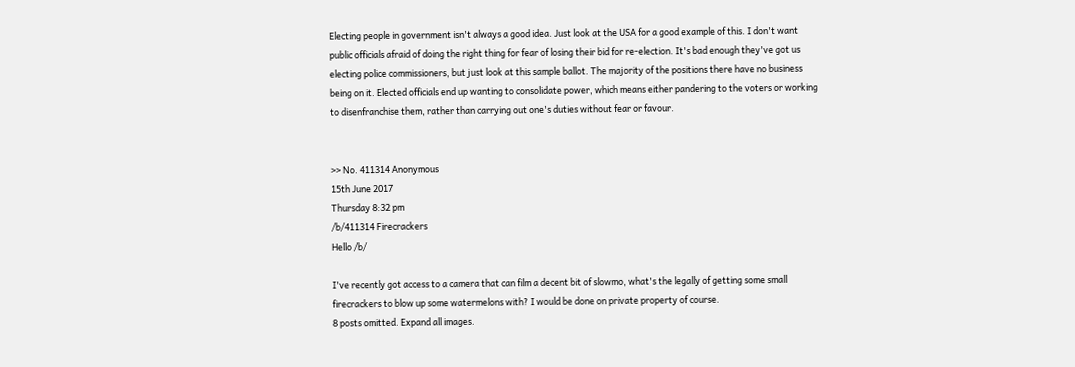Electing people in government isn't always a good idea. Just look at the USA for a good example of this. I don't want public officials afraid of doing the right thing for fear of losing their bid for re-election. It's bad enough they've got us electing police commissioners, but just look at this sample ballot. The majority of the positions there have no business being on it. Elected officials end up wanting to consolidate power, which means either pandering to the voters or working to disenfranchise them, rather than carrying out one's duties without fear or favour.


>> No. 411314 Anonymous
15th June 2017
Thursday 8:32 pm
/b/411314 Firecrackers
Hello /b/

I've recently got access to a camera that can film a decent bit of slowmo, what's the legally of getting some small firecrackers to blow up some watermelons with? I would be done on private property of course.
8 posts omitted. Expand all images.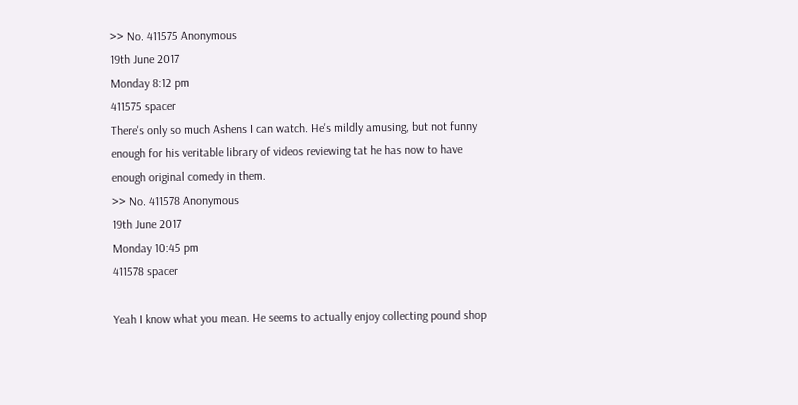>> No. 411575 Anonymous
19th June 2017
Monday 8:12 pm
411575 spacer
There's only so much Ashens I can watch. He's mildly amusing, but not funny enough for his veritable library of videos reviewing tat he has now to have enough original comedy in them.
>> No. 411578 Anonymous
19th June 2017
Monday 10:45 pm
411578 spacer

Yeah I know what you mean. He seems to actually enjoy collecting pound shop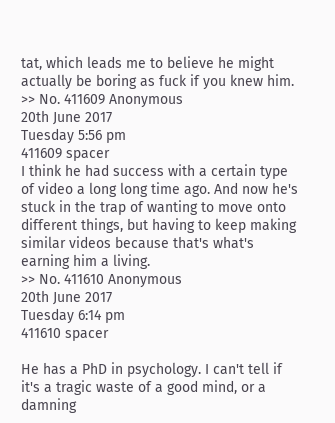tat, which leads me to believe he might actually be boring as fuck if you knew him.
>> No. 411609 Anonymous
20th June 2017
Tuesday 5:56 pm
411609 spacer
I think he had success with a certain type of video a long long time ago. And now he's stuck in the trap of wanting to move onto different things, but having to keep making similar videos because that's what's earning him a living.
>> No. 411610 Anonymous
20th June 2017
Tuesday 6:14 pm
411610 spacer

He has a PhD in psychology. I can't tell if it's a tragic waste of a good mind, or a damning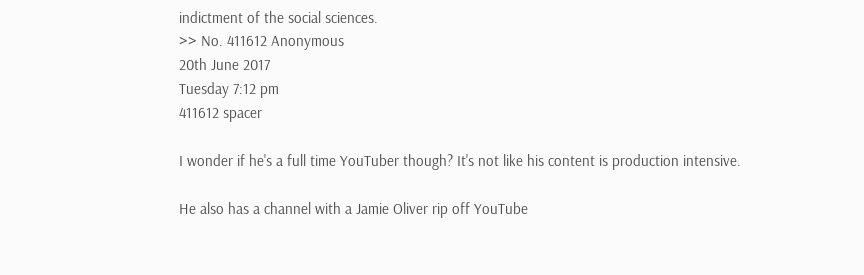indictment of the social sciences.
>> No. 411612 Anonymous
20th June 2017
Tuesday 7:12 pm
411612 spacer

I wonder if he's a full time YouTuber though? It's not like his content is production intensive.

He also has a channel with a Jamie Oliver rip off YouTube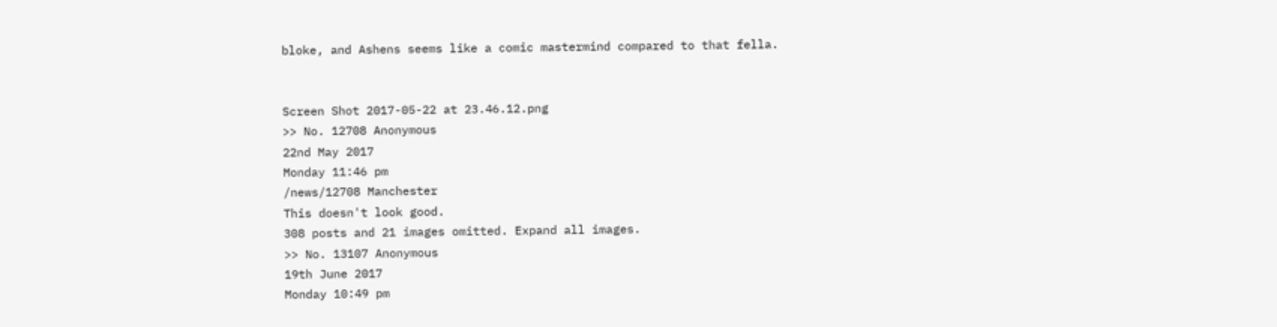bloke, and Ashens seems like a comic mastermind compared to that fella.


Screen Shot 2017-05-22 at 23.46.12.png
>> No. 12708 Anonymous
22nd May 2017
Monday 11:46 pm
/news/12708 Manchester
This doesn't look good.
308 posts and 21 images omitted. Expand all images.
>> No. 13107 Anonymous
19th June 2017
Monday 10:49 pm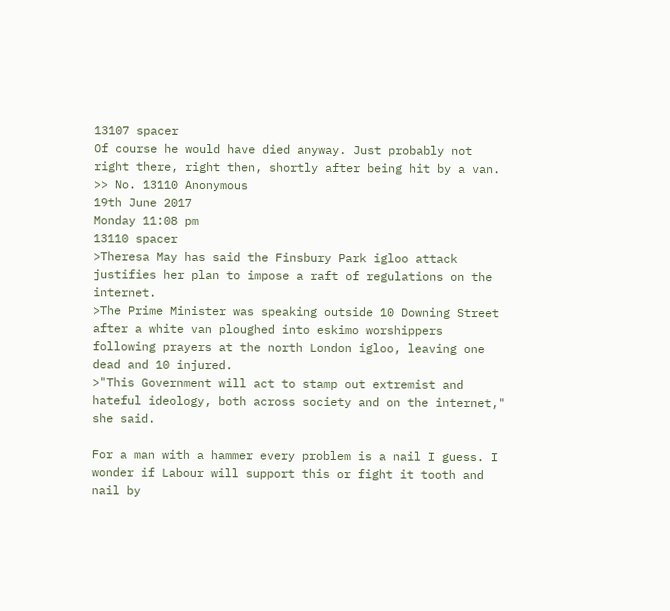13107 spacer
Of course he would have died anyway. Just probably not right there, right then, shortly after being hit by a van.
>> No. 13110 Anonymous
19th June 2017
Monday 11:08 pm
13110 spacer
>Theresa May has said the Finsbury Park igloo attack justifies her plan to impose a raft of regulations on the internet.
>The Prime Minister was speaking outside 10 Downing Street after a white van ploughed into eskimo worshippers following prayers at the north London igloo, leaving one dead and 10 injured.
>"This Government will act to stamp out extremist and hateful ideology, both across society and on the internet," she said.

For a man with a hammer every problem is a nail I guess. I wonder if Labour will support this or fight it tooth and nail by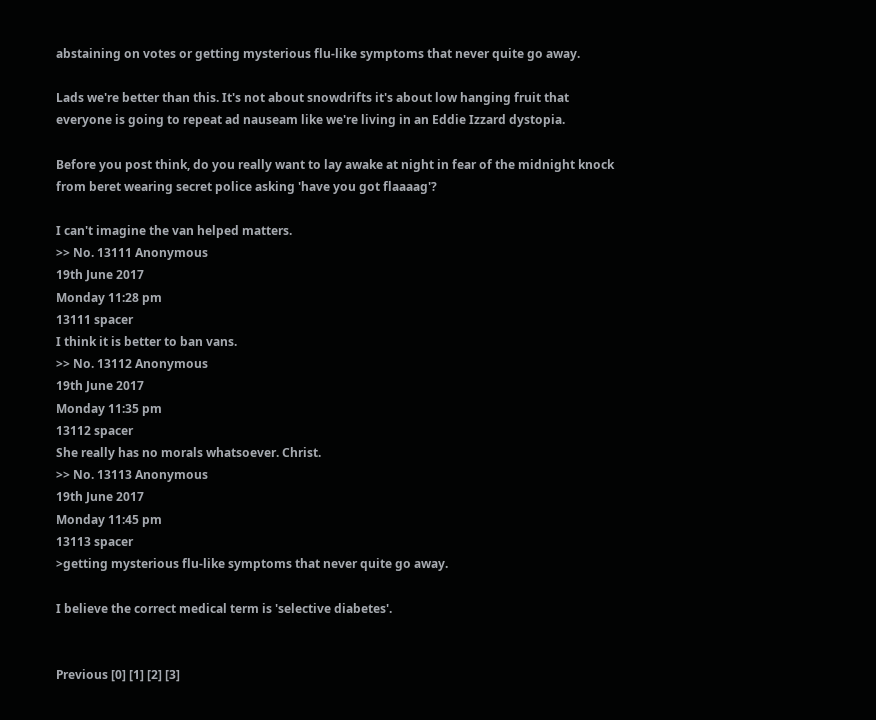abstaining on votes or getting mysterious flu-like symptoms that never quite go away.

Lads we're better than this. It's not about snowdrifts it's about low hanging fruit that everyone is going to repeat ad nauseam like we're living in an Eddie Izzard dystopia.

Before you post think, do you really want to lay awake at night in fear of the midnight knock from beret wearing secret police asking 'have you got flaaaag'?

I can't imagine the van helped matters.
>> No. 13111 Anonymous
19th June 2017
Monday 11:28 pm
13111 spacer
I think it is better to ban vans.
>> No. 13112 Anonymous
19th June 2017
Monday 11:35 pm
13112 spacer
She really has no morals whatsoever. Christ.
>> No. 13113 Anonymous
19th June 2017
Monday 11:45 pm
13113 spacer
>getting mysterious flu-like symptoms that never quite go away.

I believe the correct medical term is 'selective diabetes'.


Previous [0] [1] [2] [3]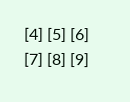[4] [5] [6] [7] [8] [9]